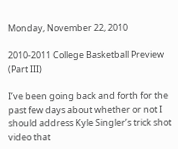Monday, November 22, 2010

2010-2011 College Basketball Preview (Part III)

I’ve been going back and forth for the past few days about whether or not I should address Kyle Singler’s trick shot video that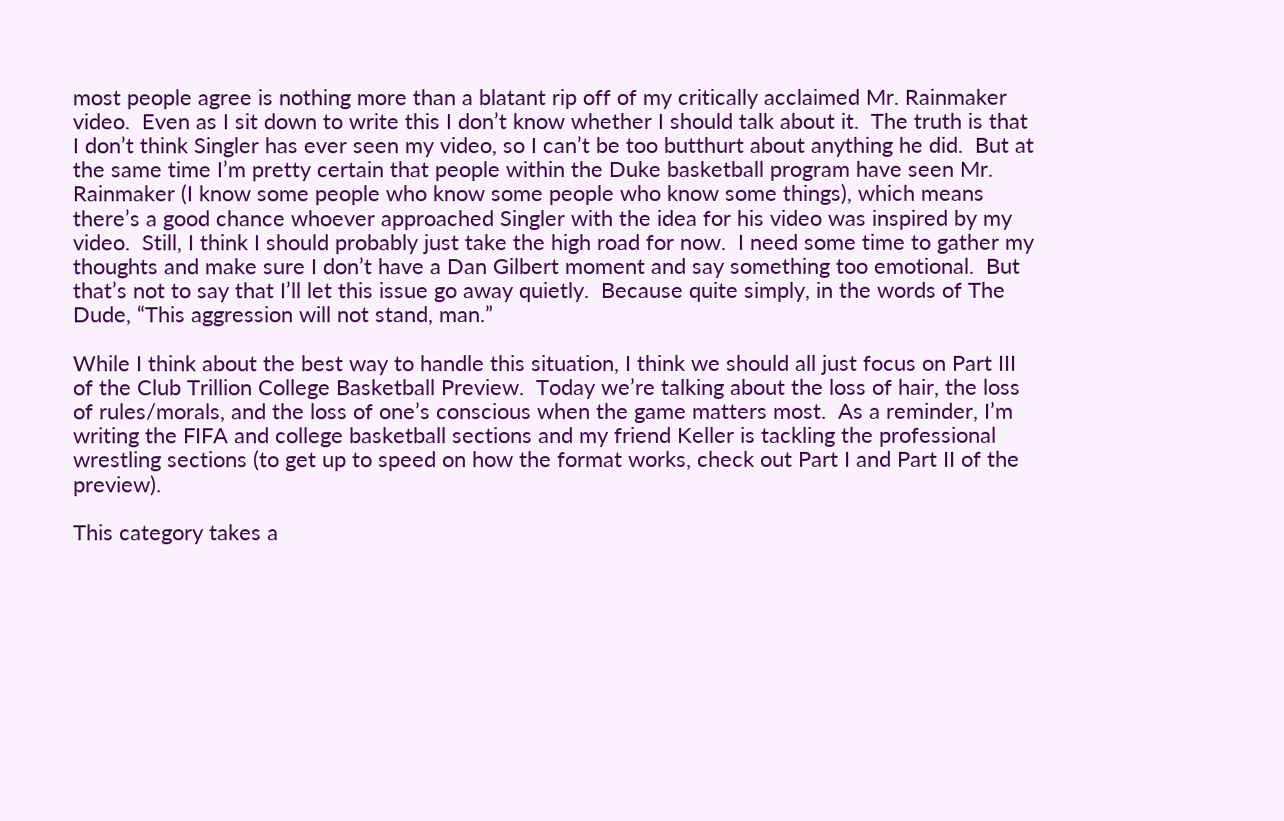most people agree is nothing more than a blatant rip off of my critically acclaimed Mr. Rainmaker video.  Even as I sit down to write this I don’t know whether I should talk about it.  The truth is that I don’t think Singler has ever seen my video, so I can’t be too butthurt about anything he did.  But at the same time I’m pretty certain that people within the Duke basketball program have seen Mr. Rainmaker (I know some people who know some people who know some things), which means there’s a good chance whoever approached Singler with the idea for his video was inspired by my video.  Still, I think I should probably just take the high road for now.  I need some time to gather my thoughts and make sure I don’t have a Dan Gilbert moment and say something too emotional.  But that’s not to say that I’ll let this issue go away quietly.  Because quite simply, in the words of The Dude, “This aggression will not stand, man.”

While I think about the best way to handle this situation, I think we should all just focus on Part III of the Club Trillion College Basketball Preview.  Today we’re talking about the loss of hair, the loss of rules/morals, and the loss of one’s conscious when the game matters most.  As a reminder, I’m writing the FIFA and college basketball sections and my friend Keller is tackling the professional wrestling sections (to get up to speed on how the format works, check out Part I and Part II of the preview).

This category takes a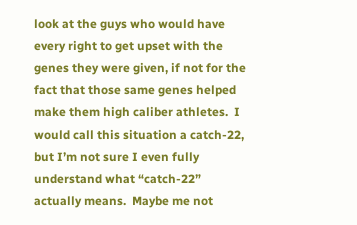look at the guys who would have every right to get upset with the genes they were given, if not for the fact that those same genes helped make them high caliber athletes.  I would call this situation a catch-22, but I’m not sure I even fully understand what “catch-22” actually means.  Maybe me not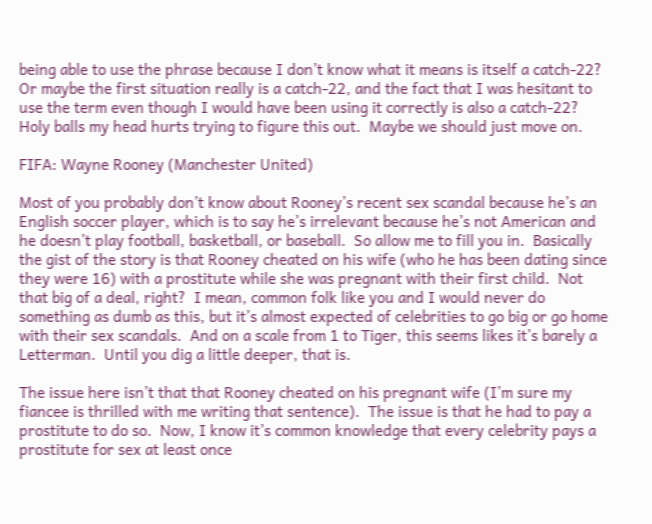being able to use the phrase because I don’t know what it means is itself a catch-22? Or maybe the first situation really is a catch-22, and the fact that I was hesitant to use the term even though I would have been using it correctly is also a catch-22?  Holy balls my head hurts trying to figure this out.  Maybe we should just move on.

FIFA: Wayne Rooney (Manchester United)

Most of you probably don’t know about Rooney’s recent sex scandal because he’s an English soccer player, which is to say he’s irrelevant because he’s not American and he doesn’t play football, basketball, or baseball.  So allow me to fill you in.  Basically the gist of the story is that Rooney cheated on his wife (who he has been dating since they were 16) with a prostitute while she was pregnant with their first child.  Not that big of a deal, right?  I mean, common folk like you and I would never do something as dumb as this, but it’s almost expected of celebrities to go big or go home with their sex scandals.  And on a scale from 1 to Tiger, this seems likes it’s barely a Letterman.  Until you dig a little deeper, that is.

The issue here isn’t that that Rooney cheated on his pregnant wife (I’m sure my fiancee is thrilled with me writing that sentence).  The issue is that he had to pay a prostitute to do so.  Now, I know it’s common knowledge that every celebrity pays a prostitute for sex at least once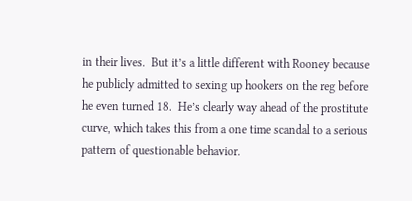in their lives.  But it’s a little different with Rooney because he publicly admitted to sexing up hookers on the reg before he even turned 18.  He’s clearly way ahead of the prostitute curve, which takes this from a one time scandal to a serious pattern of questionable behavior.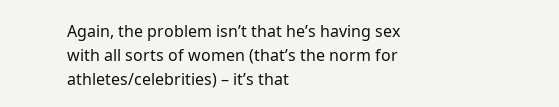Again, the problem isn’t that he’s having sex with all sorts of women (that’s the norm for athletes/celebrities) – it’s that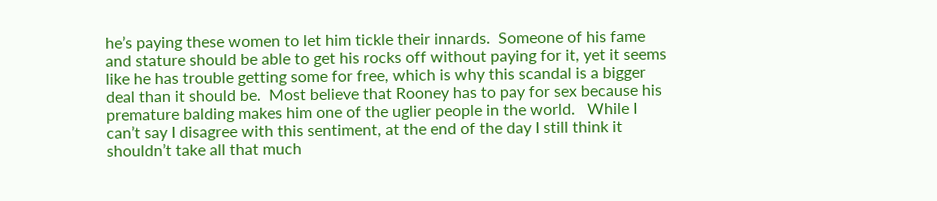he’s paying these women to let him tickle their innards.  Someone of his fame and stature should be able to get his rocks off without paying for it, yet it seems like he has trouble getting some for free, which is why this scandal is a bigger deal than it should be.  Most believe that Rooney has to pay for sex because his premature balding makes him one of the uglier people in the world.   While I can’t say I disagree with this sentiment, at the end of the day I still think it shouldn’t take all that much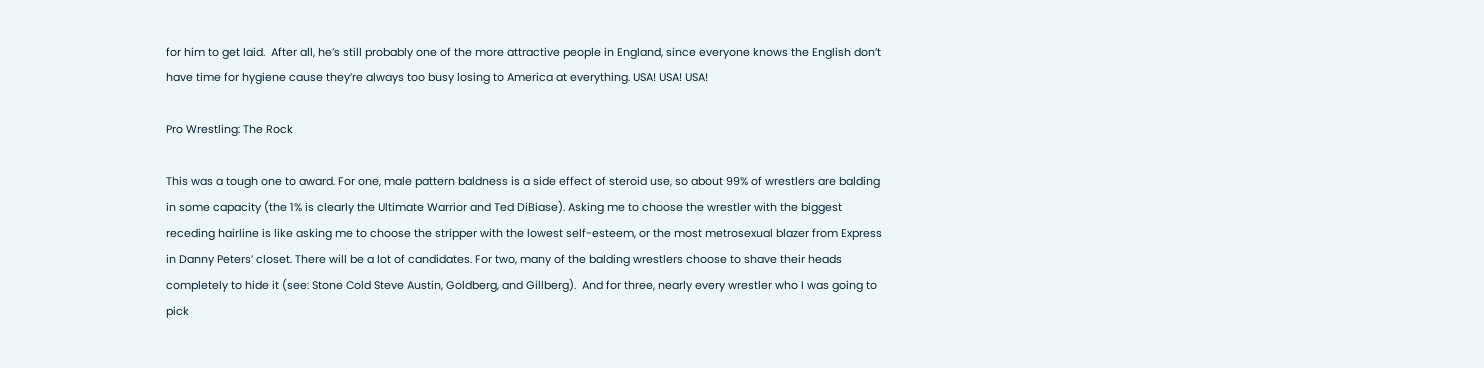for him to get laid.  After all, he’s still probably one of the more attractive people in England, since everyone knows the English don’t have time for hygiene cause they’re always too busy losing to America at everything. USA! USA! USA!

Pro Wrestling: The Rock

This was a tough one to award. For one, male pattern baldness is a side effect of steroid use, so about 99% of wrestlers are balding in some capacity (the 1% is clearly the Ultimate Warrior and Ted DiBiase). Asking me to choose the wrestler with the biggest receding hairline is like asking me to choose the stripper with the lowest self-esteem, or the most metrosexual blazer from Express in Danny Peters’ closet. There will be a lot of candidates. For two, many of the balding wrestlers choose to shave their heads completely to hide it (see: Stone Cold Steve Austin, Goldberg, and Gillberg).  And for three, nearly every wrestler who I was going to pick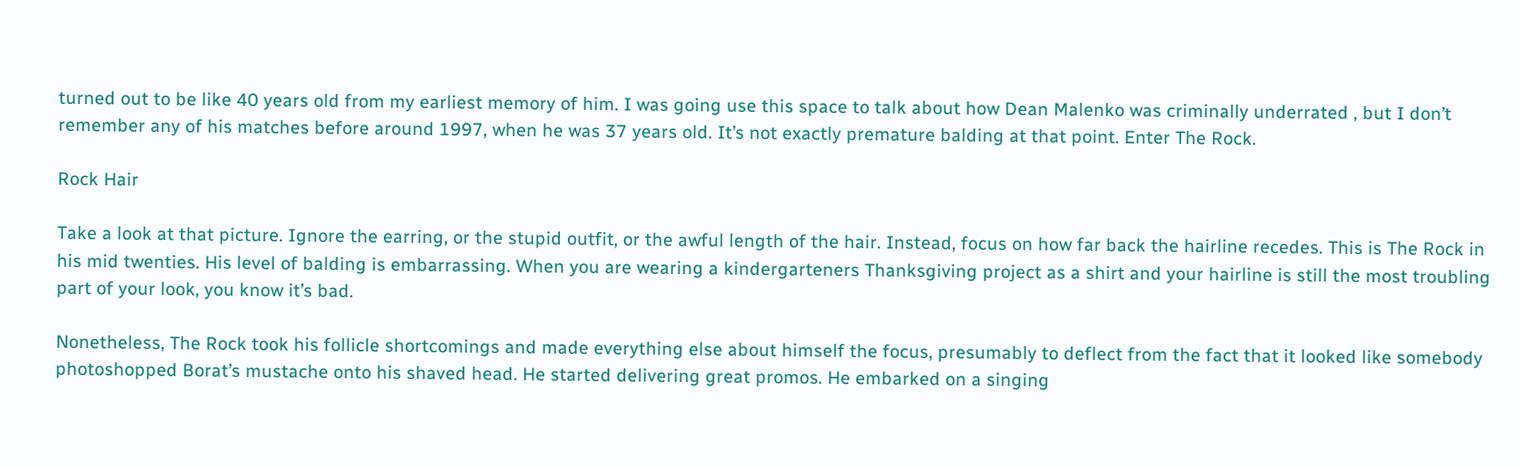turned out to be like 40 years old from my earliest memory of him. I was going use this space to talk about how Dean Malenko was criminally underrated , but I don’t remember any of his matches before around 1997, when he was 37 years old. It’s not exactly premature balding at that point. Enter The Rock.

Rock Hair

Take a look at that picture. Ignore the earring, or the stupid outfit, or the awful length of the hair. Instead, focus on how far back the hairline recedes. This is The Rock in his mid twenties. His level of balding is embarrassing. When you are wearing a kindergarteners Thanksgiving project as a shirt and your hairline is still the most troubling part of your look, you know it’s bad.

Nonetheless, The Rock took his follicle shortcomings and made everything else about himself the focus, presumably to deflect from the fact that it looked like somebody photoshopped Borat’s mustache onto his shaved head. He started delivering great promos. He embarked on a singing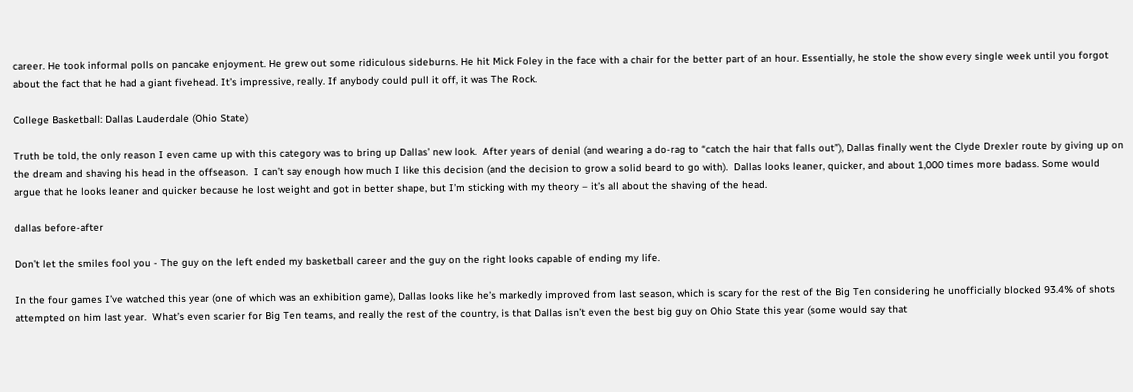career. He took informal polls on pancake enjoyment. He grew out some ridiculous sideburns. He hit Mick Foley in the face with a chair for the better part of an hour. Essentially, he stole the show every single week until you forgot about the fact that he had a giant fivehead. It’s impressive, really. If anybody could pull it off, it was The Rock.

College Basketball: Dallas Lauderdale (Ohio State)

Truth be told, the only reason I even came up with this category was to bring up Dallas’ new look.  After years of denial (and wearing a do-rag to “catch the hair that falls out”), Dallas finally went the Clyde Drexler route by giving up on the dream and shaving his head in the offseason.  I can’t say enough how much I like this decision (and the decision to grow a solid beard to go with).  Dallas looks leaner, quicker, and about 1,000 times more badass. Some would argue that he looks leaner and quicker because he lost weight and got in better shape, but I’m sticking with my theory – it’s all about the shaving of the head.

dallas before-after

Don’t let the smiles fool you - The guy on the left ended my basketball career and the guy on the right looks capable of ending my life.

In the four games I’ve watched this year (one of which was an exhibition game), Dallas looks like he’s markedly improved from last season, which is scary for the rest of the Big Ten considering he unofficially blocked 93.4% of shots attempted on him last year.  What’s even scarier for Big Ten teams, and really the rest of the country, is that Dallas isn’t even the best big guy on Ohio State this year (some would say that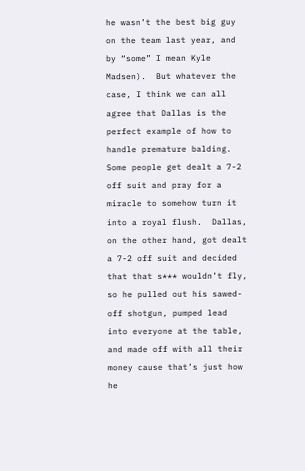he wasn’t the best big guy on the team last year, and by “some” I mean Kyle Madsen).  But whatever the case, I think we can all agree that Dallas is the perfect example of how to handle premature balding.  Some people get dealt a 7-2 off suit and pray for a miracle to somehow turn it into a royal flush.  Dallas, on the other hand, got dealt a 7-2 off suit and decided that that s*** wouldn’t fly, so he pulled out his sawed-off shotgun, pumped lead into everyone at the table, and made off with all their money cause that’s just how he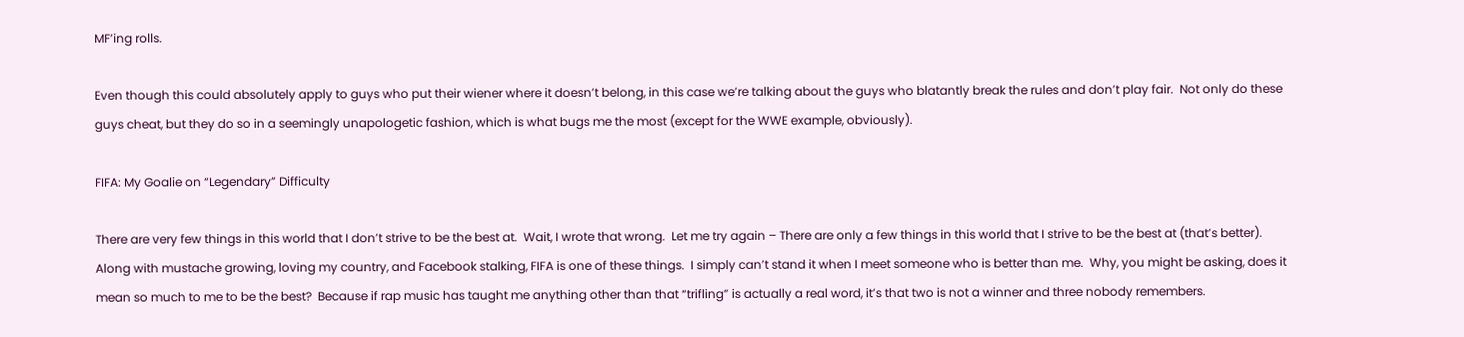MF’ing rolls.

Even though this could absolutely apply to guys who put their wiener where it doesn’t belong, in this case we’re talking about the guys who blatantly break the rules and don’t play fair.  Not only do these guys cheat, but they do so in a seemingly unapologetic fashion, which is what bugs me the most (except for the WWE example, obviously).

FIFA: My Goalie on “Legendary” Difficulty

There are very few things in this world that I don’t strive to be the best at.  Wait, I wrote that wrong.  Let me try again – There are only a few things in this world that I strive to be the best at (that’s better).  Along with mustache growing, loving my country, and Facebook stalking, FIFA is one of these things.  I simply can’t stand it when I meet someone who is better than me.  Why, you might be asking, does it mean so much to me to be the best?  Because if rap music has taught me anything other than that “trifling” is actually a real word, it’s that two is not a winner and three nobody remembers.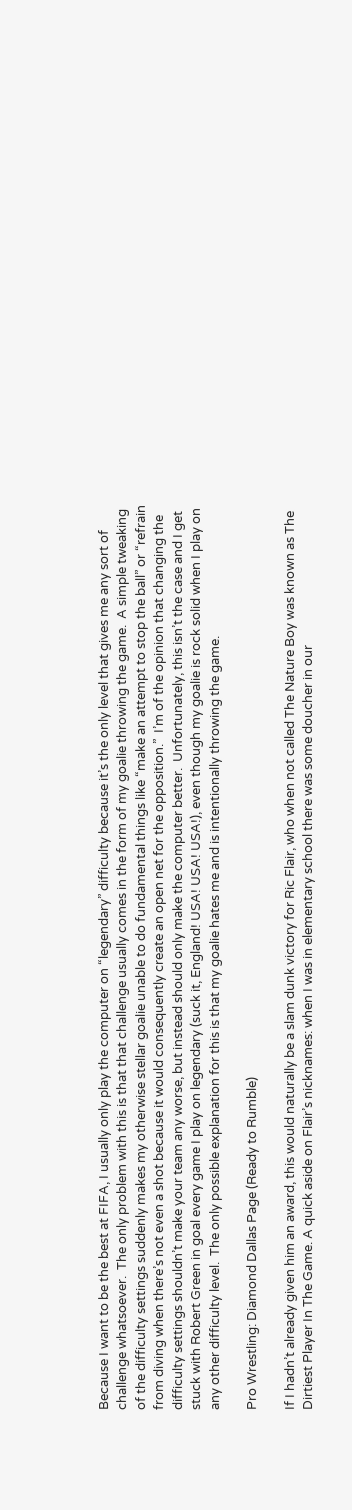Because I want to be the best at FIFA, I usually only play the computer on “legendary” difficulty because it’s the only level that gives me any sort of challenge whatsoever.  The only problem with this is that that challenge usually comes in the form of my goalie throwing the game.  A simple tweaking of the difficulty settings suddenly makes my otherwise stellar goalie unable to do fundamental things like “make an attempt to stop the ball” or “refrain from diving when there’s not even a shot because it would consequently create an open net for the opposition.”  I’m of the opinion that changing the difficulty settings shouldn’t make your team any worse, but instead should only make the computer better.  Unfortunately, this isn’t the case and I get stuck with Robert Green in goal every game I play on legendary (suck it, England! USA! USA! USA!), even though my goalie is rock solid when I play on any other difficulty level.  The only possible explanation for this is that my goalie hates me and is intentionally throwing the game.

Pro Wrestling: Diamond Dallas Page (Ready to Rumble)

If I hadn’t already given him an award, this would naturally be a slam dunk victory for Ric Flair, who when not called The Nature Boy was known as The Dirtiest Player In The Game. A quick aside on Flair’s nicknames: when I was in elementary school there was some doucher in our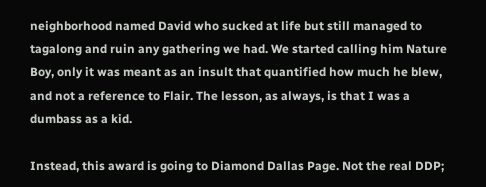neighborhood named David who sucked at life but still managed to tagalong and ruin any gathering we had. We started calling him Nature Boy, only it was meant as an insult that quantified how much he blew, and not a reference to Flair. The lesson, as always, is that I was a dumbass as a kid.

Instead, this award is going to Diamond Dallas Page. Not the real DDP;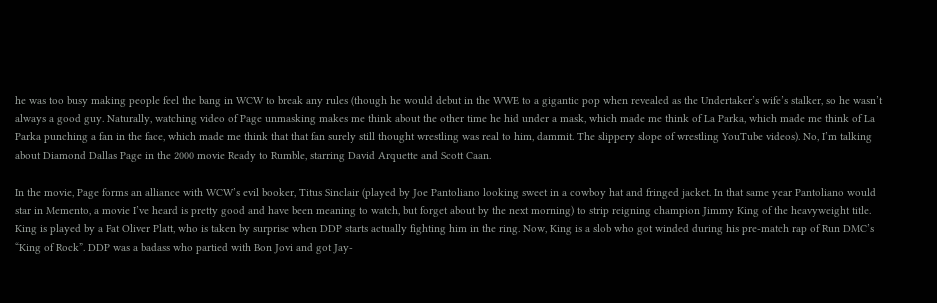he was too busy making people feel the bang in WCW to break any rules (though he would debut in the WWE to a gigantic pop when revealed as the Undertaker’s wife’s stalker, so he wasn’t always a good guy. Naturally, watching video of Page unmasking makes me think about the other time he hid under a mask, which made me think of La Parka, which made me think of La Parka punching a fan in the face, which made me think that that fan surely still thought wrestling was real to him, dammit. The slippery slope of wrestling YouTube videos). No, I’m talking about Diamond Dallas Page in the 2000 movie Ready to Rumble, starring David Arquette and Scott Caan.

In the movie, Page forms an alliance with WCW’s evil booker, Titus Sinclair (played by Joe Pantoliano looking sweet in a cowboy hat and fringed jacket. In that same year Pantoliano would star in Memento, a movie I’ve heard is pretty good and have been meaning to watch, but forget about by the next morning) to strip reigning champion Jimmy King of the heavyweight title. King is played by a Fat Oliver Platt, who is taken by surprise when DDP starts actually fighting him in the ring. Now, King is a slob who got winded during his pre-match rap of Run DMC’s “King of Rock”. DDP was a badass who partied with Bon Jovi and got Jay-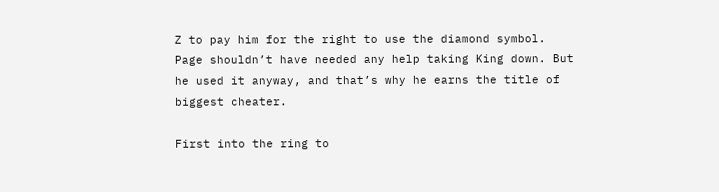Z to pay him for the right to use the diamond symbol. Page shouldn’t have needed any help taking King down. But he used it anyway, and that’s why he earns the title of biggest cheater.

First into the ring to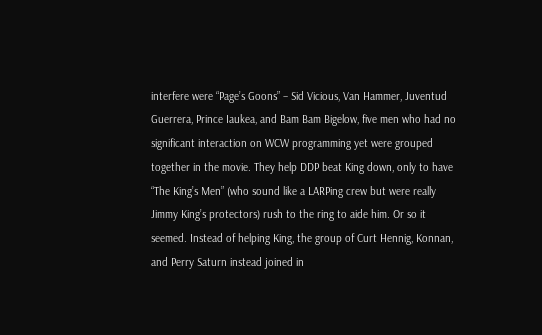interfere were “Page’s Goons” – Sid Vicious, Van Hammer, Juventud Guerrera, Prince Iaukea, and Bam Bam Bigelow, five men who had no significant interaction on WCW programming yet were grouped together in the movie. They help DDP beat King down, only to have “The King’s Men” (who sound like a LARPing crew but were really Jimmy King’s protectors) rush to the ring to aide him. Or so it seemed. Instead of helping King, the group of Curt Hennig, Konnan, and Perry Saturn instead joined in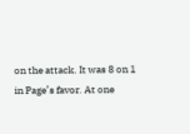on the attack. It was 8 on 1 in Page’s favor. At one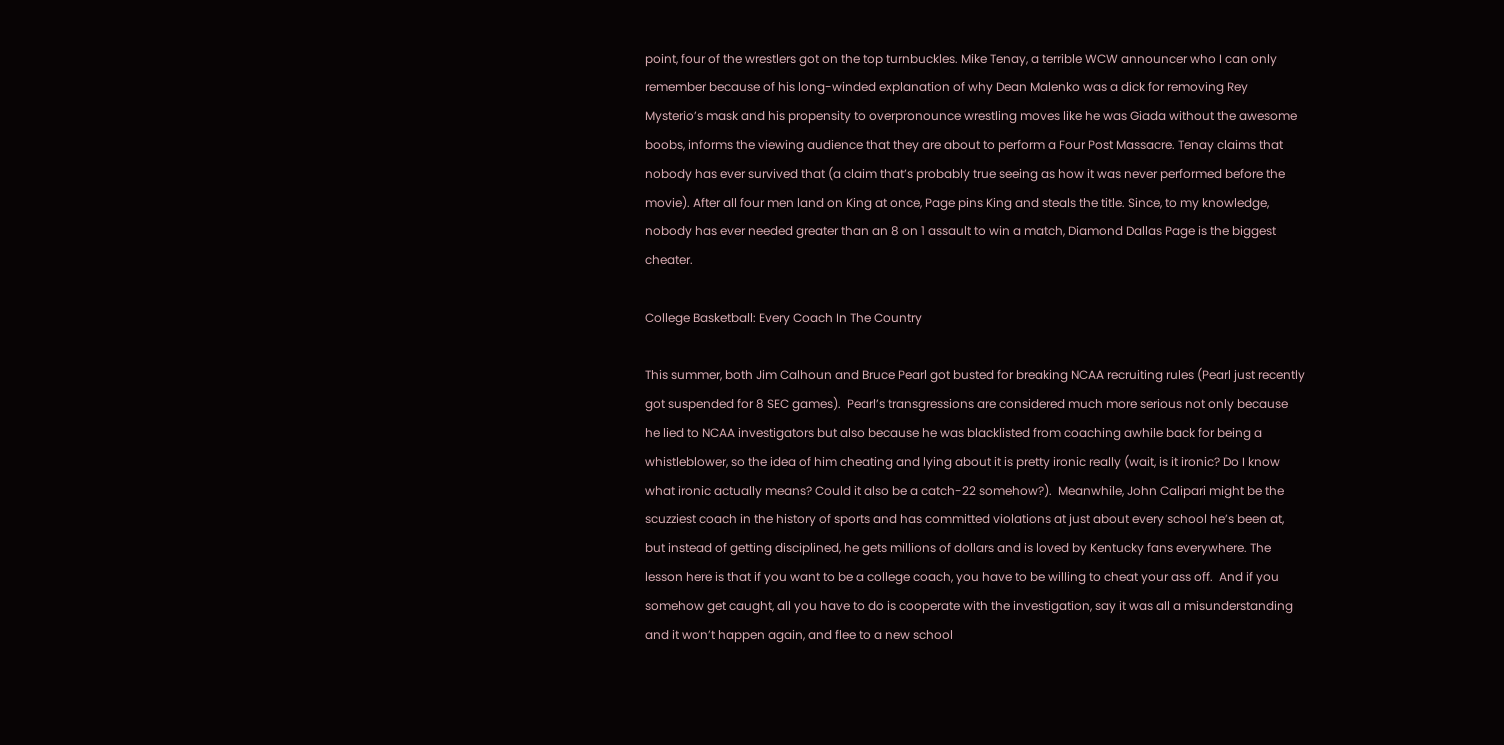point, four of the wrestlers got on the top turnbuckles. Mike Tenay, a terrible WCW announcer who I can only remember because of his long-winded explanation of why Dean Malenko was a dick for removing Rey Mysterio’s mask and his propensity to overpronounce wrestling moves like he was Giada without the awesome boobs, informs the viewing audience that they are about to perform a Four Post Massacre. Tenay claims that nobody has ever survived that (a claim that’s probably true seeing as how it was never performed before the movie). After all four men land on King at once, Page pins King and steals the title. Since, to my knowledge, nobody has ever needed greater than an 8 on 1 assault to win a match, Diamond Dallas Page is the biggest cheater.

College Basketball: Every Coach In The Country

This summer, both Jim Calhoun and Bruce Pearl got busted for breaking NCAA recruiting rules (Pearl just recently got suspended for 8 SEC games).  Pearl’s transgressions are considered much more serious not only because he lied to NCAA investigators but also because he was blacklisted from coaching awhile back for being a whistleblower, so the idea of him cheating and lying about it is pretty ironic really (wait, is it ironic? Do I know what ironic actually means? Could it also be a catch-22 somehow?).  Meanwhile, John Calipari might be the scuzziest coach in the history of sports and has committed violations at just about every school he’s been at, but instead of getting disciplined, he gets millions of dollars and is loved by Kentucky fans everywhere. The lesson here is that if you want to be a college coach, you have to be willing to cheat your ass off.  And if you somehow get caught, all you have to do is cooperate with the investigation, say it was all a misunderstanding and it won’t happen again, and flee to a new school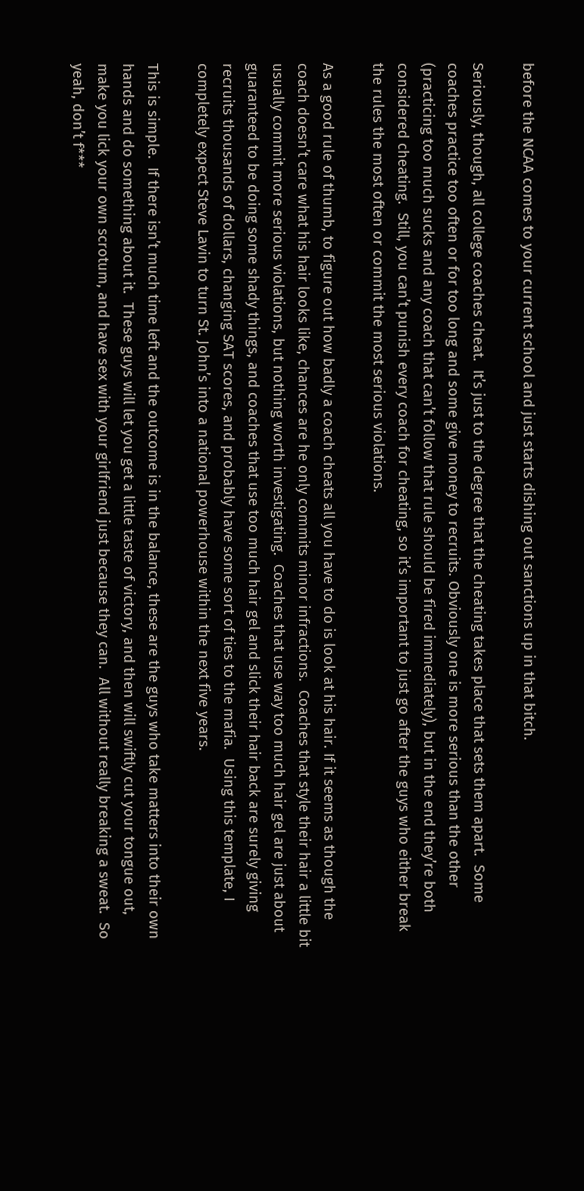before the NCAA comes to your current school and just starts dishing out sanctions up in that bitch.

Seriously, though, all college coaches cheat.  It’s just to the degree that the cheating takes place that sets them apart.  Some coaches practice too often or for too long and some give money to recruits. Obviously one is more serious than the other (practicing too much sucks and any coach that can’t follow that rule should be fired immediately), but in the end they’re both considered cheating.  Still, you can’t punish every coach for cheating, so it’s important to just go after the guys who either break the rules the most often or commit the most serious violations.

As a good rule of thumb, to figure out how badly a coach cheats all you have to do is look at his hair. If it seems as though the coach doesn’t care what his hair looks like, chances are he only commits minor infractions.  Coaches that style their hair a little bit usually commit more serious violations, but nothing worth investigating.  Coaches that use way too much hair gel are just about guaranteed to be doing some shady things, and coaches that use too much hair gel and slick their hair back are surely giving recruits thousands of dollars, changing SAT scores, and probably have some sort of ties to the mafia.  Using this template, I completely expect Steve Lavin to turn St. John’s into a national powerhouse within the next five years.

This is simple.  If there isn’t much time left and the outcome is in the balance, these are the guys who take matters into their own hands and do something about it.  These guys will let you get a little taste of victory, and then will swiftly cut your tongue out, make you lick your own scrotum, and have sex with your girlfriend just because they can.  All without really breaking a sweat.  So yeah, don’t f***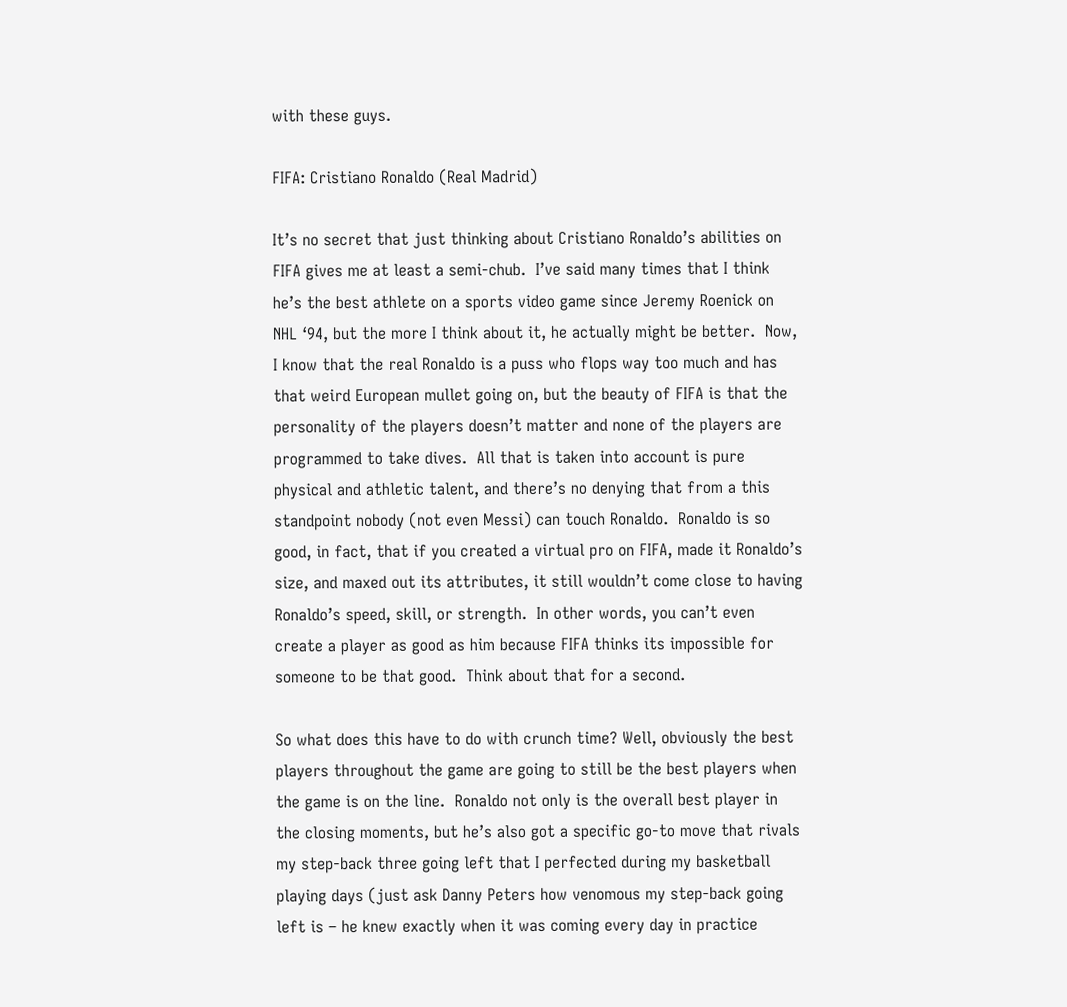with these guys.

FIFA: Cristiano Ronaldo (Real Madrid)

It’s no secret that just thinking about Cristiano Ronaldo’s abilities on FIFA gives me at least a semi-chub.  I’ve said many times that I think he’s the best athlete on a sports video game since Jeremy Roenick on NHL ‘94, but the more I think about it, he actually might be better.  Now, I know that the real Ronaldo is a puss who flops way too much and has that weird European mullet going on, but the beauty of FIFA is that the personality of the players doesn’t matter and none of the players are programmed to take dives.  All that is taken into account is pure physical and athletic talent, and there’s no denying that from a this standpoint nobody (not even Messi) can touch Ronaldo.  Ronaldo is so good, in fact, that if you created a virtual pro on FIFA, made it Ronaldo’s size, and maxed out its attributes, it still wouldn’t come close to having Ronaldo’s speed, skill, or strength.  In other words, you can’t even create a player as good as him because FIFA thinks its impossible for someone to be that good.  Think about that for a second.

So what does this have to do with crunch time? Well, obviously the best players throughout the game are going to still be the best players when the game is on the line.  Ronaldo not only is the overall best player in the closing moments, but he’s also got a specific go-to move that rivals my step-back three going left that I perfected during my basketball playing days (just ask Danny Peters how venomous my step-back going left is – he knew exactly when it was coming every day in practice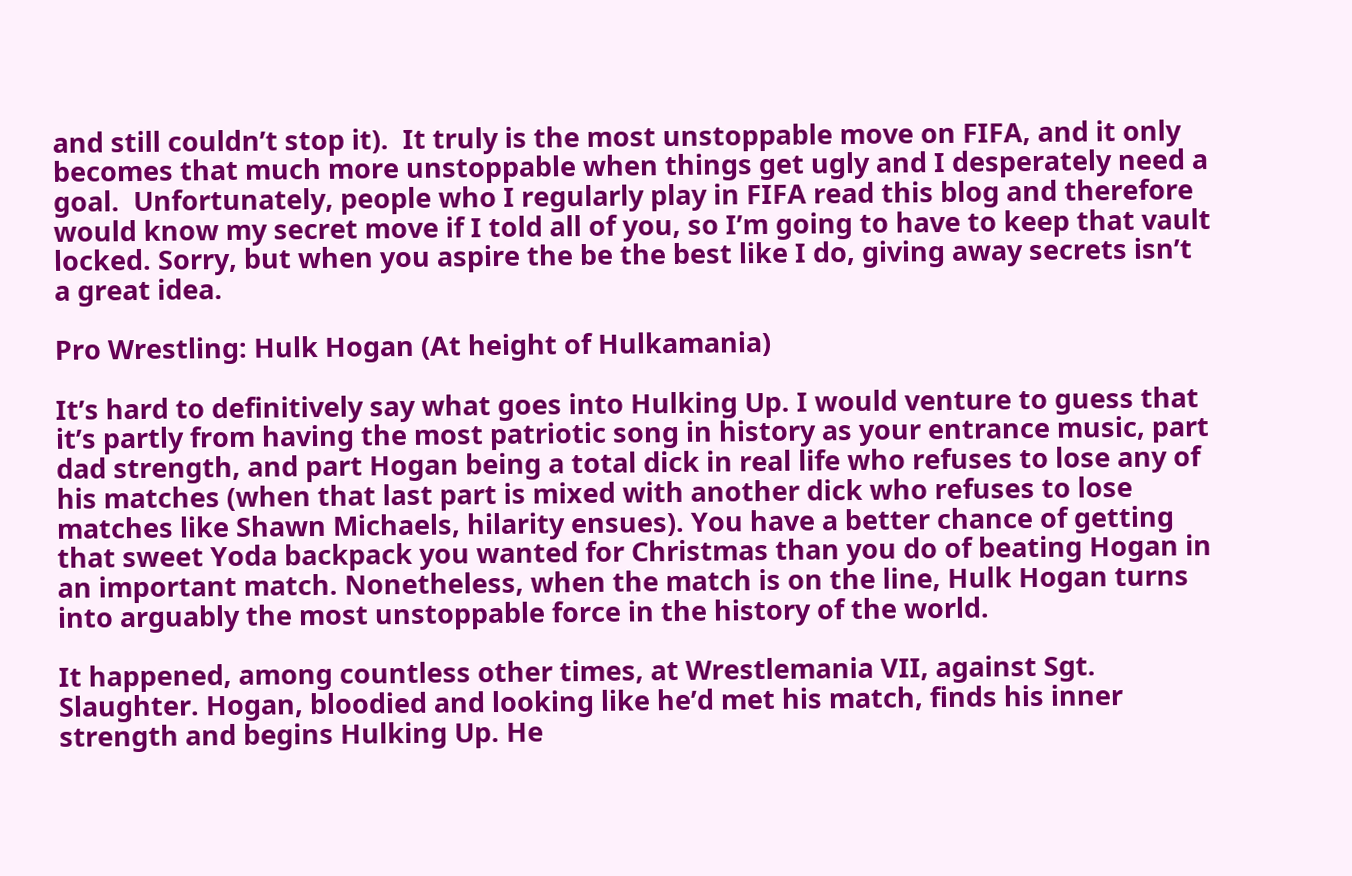and still couldn’t stop it).  It truly is the most unstoppable move on FIFA, and it only becomes that much more unstoppable when things get ugly and I desperately need a goal.  Unfortunately, people who I regularly play in FIFA read this blog and therefore would know my secret move if I told all of you, so I’m going to have to keep that vault locked. Sorry, but when you aspire the be the best like I do, giving away secrets isn’t a great idea.

Pro Wrestling: Hulk Hogan (At height of Hulkamania)

It’s hard to definitively say what goes into Hulking Up. I would venture to guess that it’s partly from having the most patriotic song in history as your entrance music, part dad strength, and part Hogan being a total dick in real life who refuses to lose any of his matches (when that last part is mixed with another dick who refuses to lose matches like Shawn Michaels, hilarity ensues). You have a better chance of getting that sweet Yoda backpack you wanted for Christmas than you do of beating Hogan in an important match. Nonetheless, when the match is on the line, Hulk Hogan turns into arguably the most unstoppable force in the history of the world.

It happened, among countless other times, at Wrestlemania VII, against Sgt. Slaughter. Hogan, bloodied and looking like he’d met his match, finds his inner strength and begins Hulking Up. He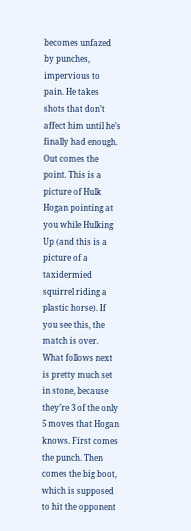becomes unfazed by punches, impervious to pain. He takes shots that don’t affect him until he’s finally had enough. Out comes the point. This is a picture of Hulk Hogan pointing at you while Hulking Up (and this is a picture of a taxidermied squirrel riding a plastic horse). If you see this, the match is over. What follows next is pretty much set in stone, because they’re 3 of the only 5 moves that Hogan knows. First comes the punch. Then comes the big boot, which is supposed to hit the opponent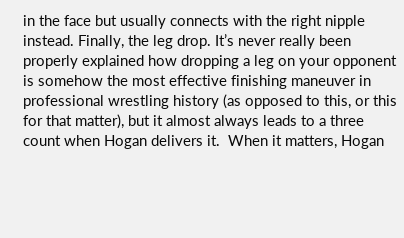in the face but usually connects with the right nipple instead. Finally, the leg drop. It’s never really been properly explained how dropping a leg on your opponent is somehow the most effective finishing maneuver in professional wrestling history (as opposed to this, or this for that matter), but it almost always leads to a three count when Hogan delivers it.  When it matters, Hogan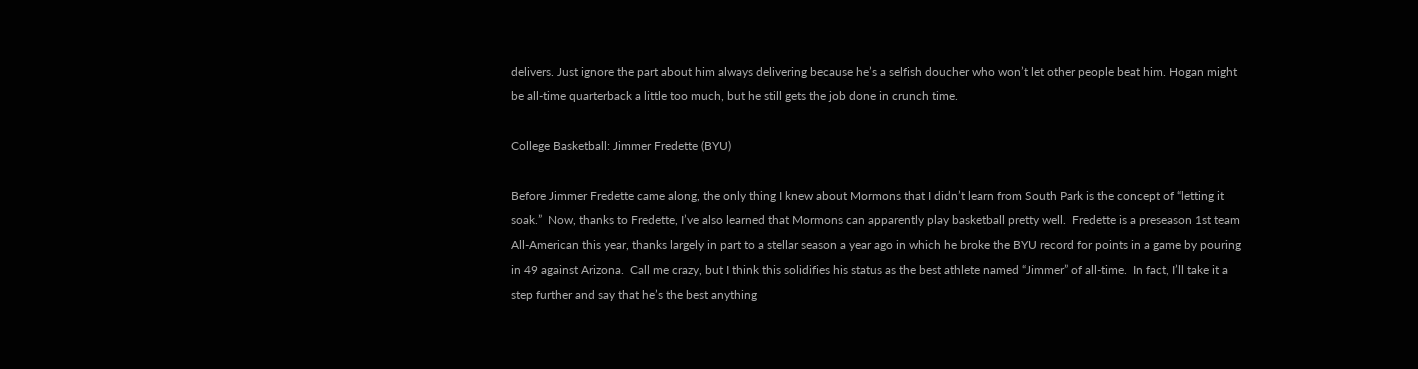delivers. Just ignore the part about him always delivering because he’s a selfish doucher who won’t let other people beat him. Hogan might be all-time quarterback a little too much, but he still gets the job done in crunch time.

College Basketball: Jimmer Fredette (BYU)

Before Jimmer Fredette came along, the only thing I knew about Mormons that I didn’t learn from South Park is the concept of “letting it soak.”  Now, thanks to Fredette, I’ve also learned that Mormons can apparently play basketball pretty well.  Fredette is a preseason 1st team All-American this year, thanks largely in part to a stellar season a year ago in which he broke the BYU record for points in a game by pouring in 49 against Arizona.  Call me crazy, but I think this solidifies his status as the best athlete named “Jimmer” of all-time.  In fact, I’ll take it a step further and say that he’s the best anything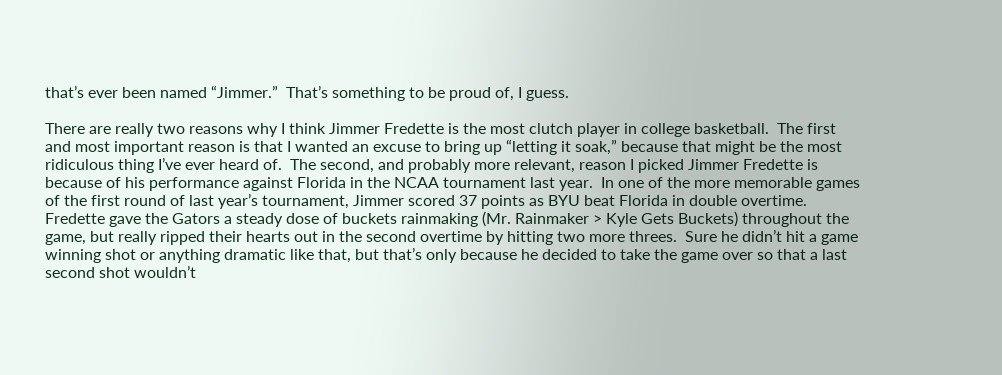that’s ever been named “Jimmer.”  That’s something to be proud of, I guess.

There are really two reasons why I think Jimmer Fredette is the most clutch player in college basketball.  The first and most important reason is that I wanted an excuse to bring up “letting it soak,” because that might be the most ridiculous thing I’ve ever heard of.  The second, and probably more relevant, reason I picked Jimmer Fredette is because of his performance against Florida in the NCAA tournament last year.  In one of the more memorable games of the first round of last year’s tournament, Jimmer scored 37 points as BYU beat Florida in double overtime.  Fredette gave the Gators a steady dose of buckets rainmaking (Mr. Rainmaker > Kyle Gets Buckets) throughout the game, but really ripped their hearts out in the second overtime by hitting two more threes.  Sure he didn’t hit a game winning shot or anything dramatic like that, but that’s only because he decided to take the game over so that a last second shot wouldn’t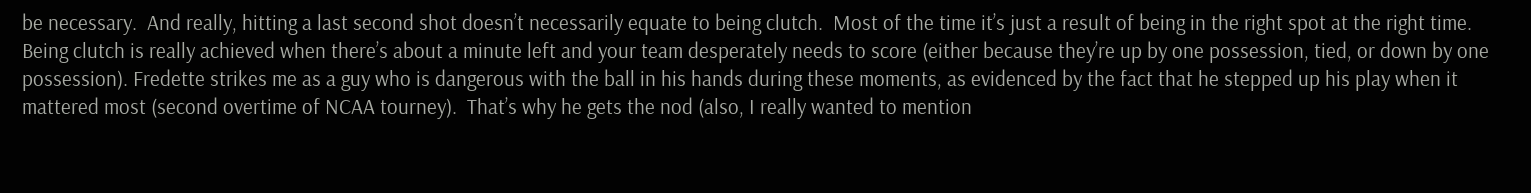be necessary.  And really, hitting a last second shot doesn’t necessarily equate to being clutch.  Most of the time it’s just a result of being in the right spot at the right time.  Being clutch is really achieved when there’s about a minute left and your team desperately needs to score (either because they’re up by one possession, tied, or down by one possession). Fredette strikes me as a guy who is dangerous with the ball in his hands during these moments, as evidenced by the fact that he stepped up his play when it mattered most (second overtime of NCAA tourney).  That’s why he gets the nod (also, I really wanted to mention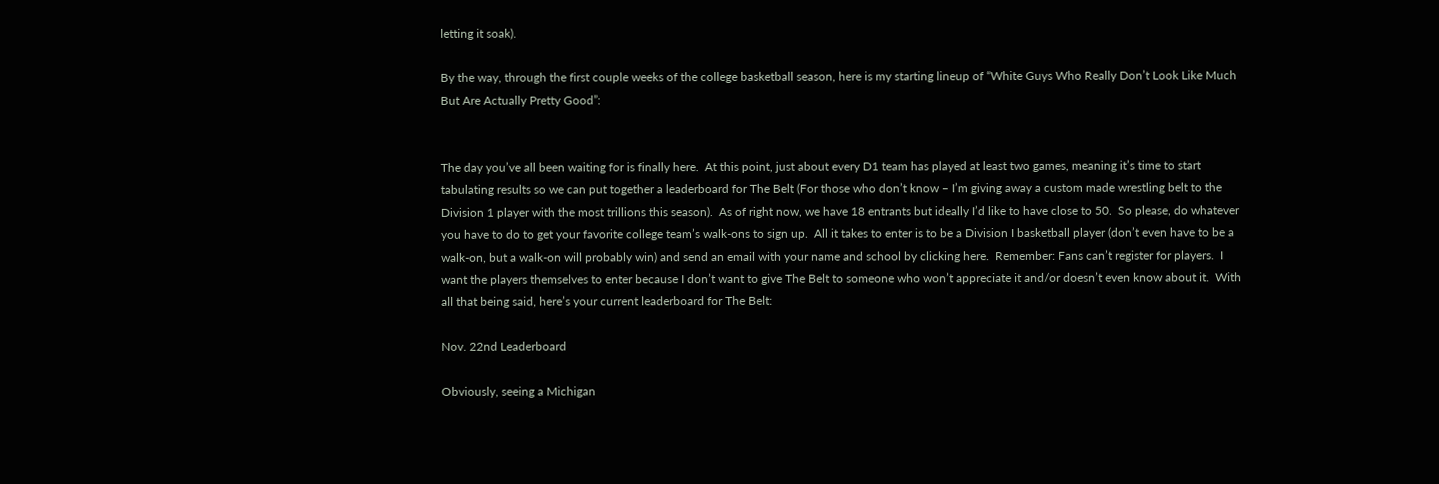letting it soak).

By the way, through the first couple weeks of the college basketball season, here is my starting lineup of “White Guys Who Really Don’t Look Like Much But Are Actually Pretty Good”:


The day you’ve all been waiting for is finally here.  At this point, just about every D1 team has played at least two games, meaning it’s time to start tabulating results so we can put together a leaderboard for The Belt (For those who don’t know – I’m giving away a custom made wrestling belt to the Division 1 player with the most trillions this season).  As of right now, we have 18 entrants but ideally I’d like to have close to 50.  So please, do whatever you have to do to get your favorite college team’s walk-ons to sign up.  All it takes to enter is to be a Division I basketball player (don’t even have to be a walk-on, but a walk-on will probably win) and send an email with your name and school by clicking here.  Remember: Fans can’t register for players.  I want the players themselves to enter because I don’t want to give The Belt to someone who won’t appreciate it and/or doesn’t even know about it.  With all that being said, here’s your current leaderboard for The Belt:

Nov. 22nd Leaderboard

Obviously, seeing a Michigan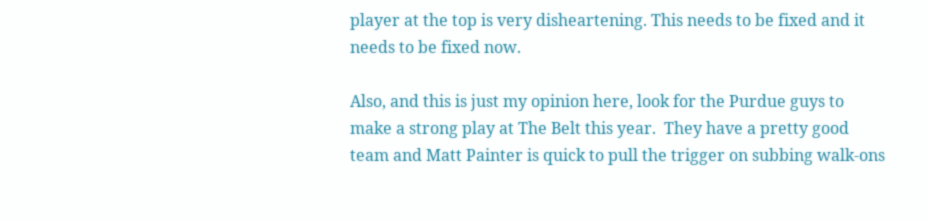player at the top is very disheartening. This needs to be fixed and it needs to be fixed now.

Also, and this is just my opinion here, look for the Purdue guys to make a strong play at The Belt this year.  They have a pretty good team and Matt Painter is quick to pull the trigger on subbing walk-ons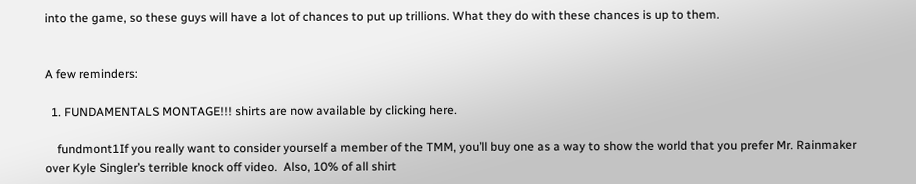into the game, so these guys will have a lot of chances to put up trillions. What they do with these chances is up to them.


A few reminders:

  1. FUNDAMENTALS MONTAGE!!! shirts are now available by clicking here.

    fundmont1If you really want to consider yourself a member of the TMM, you’ll buy one as a way to show the world that you prefer Mr. Rainmaker over Kyle Singler’s terrible knock off video.  Also, 10% of all shirt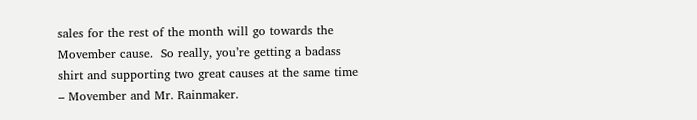sales for the rest of the month will go towards the Movember cause.  So really, you’re getting a badass shirt and supporting two great causes at the same time – Movember and Mr. Rainmaker.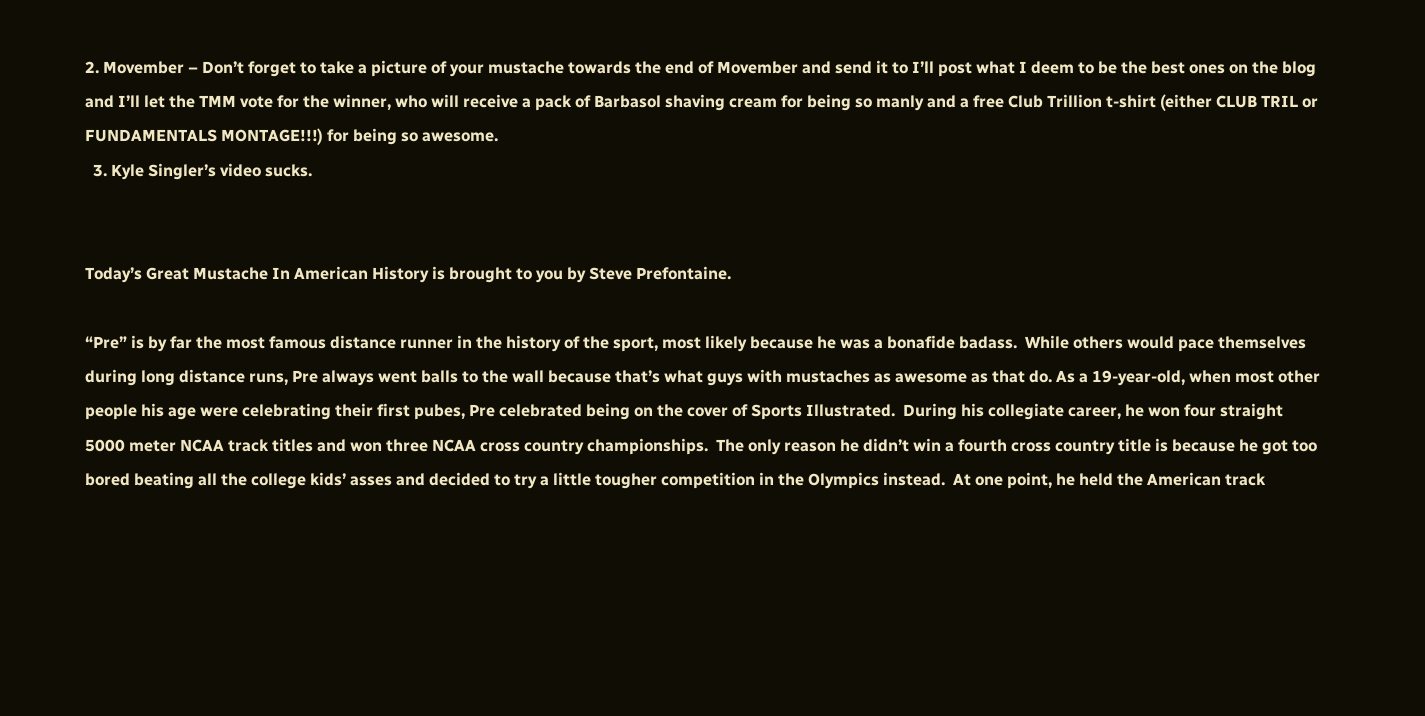2. Movember – Don’t forget to take a picture of your mustache towards the end of Movember and send it to I’ll post what I deem to be the best ones on the blog and I’ll let the TMM vote for the winner, who will receive a pack of Barbasol shaving cream for being so manly and a free Club Trillion t-shirt (either CLUB TRIL or FUNDAMENTALS MONTAGE!!!) for being so awesome.
  3. Kyle Singler’s video sucks.


Today’s Great Mustache In American History is brought to you by Steve Prefontaine.

“Pre” is by far the most famous distance runner in the history of the sport, most likely because he was a bonafide badass.  While others would pace themselves during long distance runs, Pre always went balls to the wall because that’s what guys with mustaches as awesome as that do. As a 19-year-old, when most other people his age were celebrating their first pubes, Pre celebrated being on the cover of Sports Illustrated.  During his collegiate career, he won four straight 5000 meter NCAA track titles and won three NCAA cross country championships.  The only reason he didn’t win a fourth cross country title is because he got too bored beating all the college kids’ asses and decided to try a little tougher competition in the Olympics instead.  At one point, he held the American track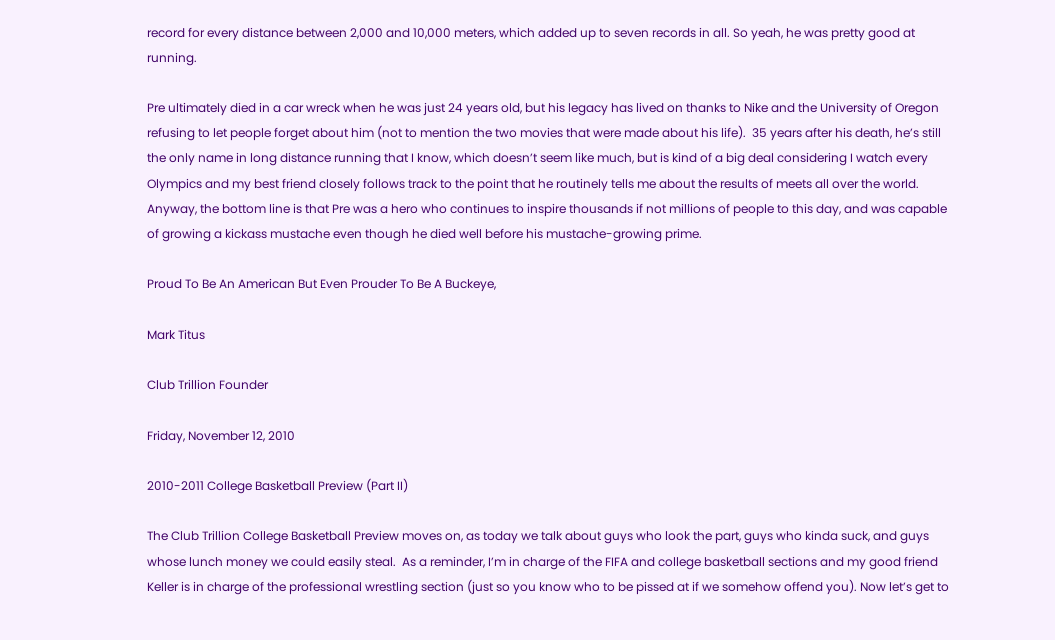record for every distance between 2,000 and 10,000 meters, which added up to seven records in all. So yeah, he was pretty good at running.

Pre ultimately died in a car wreck when he was just 24 years old, but his legacy has lived on thanks to Nike and the University of Oregon refusing to let people forget about him (not to mention the two movies that were made about his life).  35 years after his death, he’s still the only name in long distance running that I know, which doesn’t seem like much, but is kind of a big deal considering I watch every Olympics and my best friend closely follows track to the point that he routinely tells me about the results of meets all over the world.  Anyway, the bottom line is that Pre was a hero who continues to inspire thousands if not millions of people to this day, and was capable of growing a kickass mustache even though he died well before his mustache-growing prime.

Proud To Be An American But Even Prouder To Be A Buckeye,

Mark Titus

Club Trillion Founder

Friday, November 12, 2010

2010-2011 College Basketball Preview (Part II)

The Club Trillion College Basketball Preview moves on, as today we talk about guys who look the part, guys who kinda suck, and guys whose lunch money we could easily steal.  As a reminder, I’m in charge of the FIFA and college basketball sections and my good friend Keller is in charge of the professional wrestling section (just so you know who to be pissed at if we somehow offend you). Now let’s get to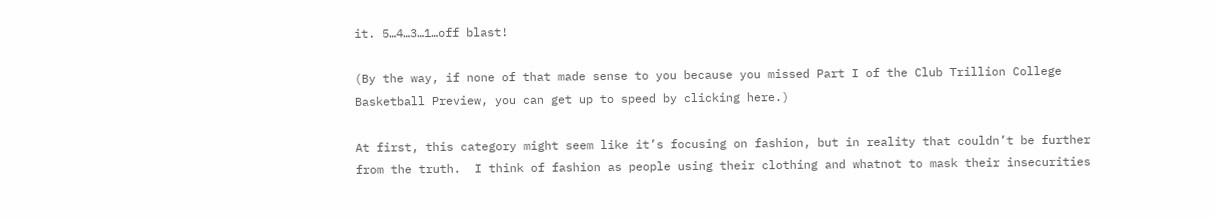it. 5…4…3…1…off blast!

(By the way, if none of that made sense to you because you missed Part I of the Club Trillion College Basketball Preview, you can get up to speed by clicking here.)

At first, this category might seem like it’s focusing on fashion, but in reality that couldn’t be further from the truth.  I think of fashion as people using their clothing and whatnot to mask their insecurities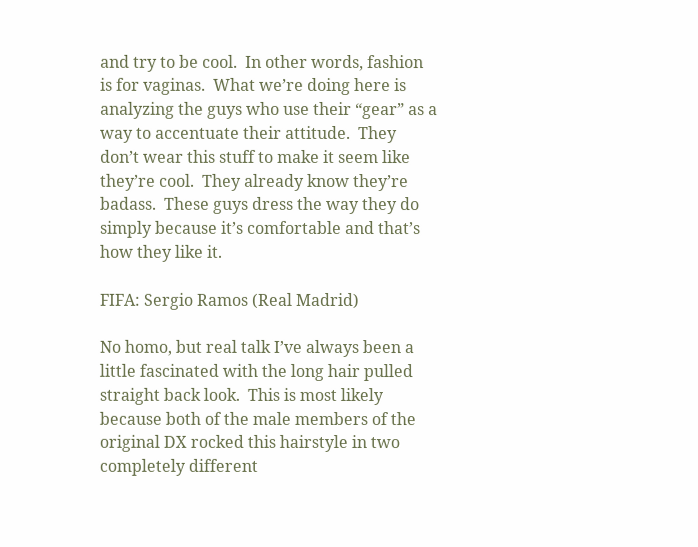and try to be cool.  In other words, fashion is for vaginas.  What we’re doing here is analyzing the guys who use their “gear” as a way to accentuate their attitude.  They don’t wear this stuff to make it seem like they’re cool.  They already know they’re badass.  These guys dress the way they do simply because it’s comfortable and that’s how they like it.

FIFA: Sergio Ramos (Real Madrid)

No homo, but real talk I’ve always been a little fascinated with the long hair pulled straight back look.  This is most likely because both of the male members of the original DX rocked this hairstyle in two completely different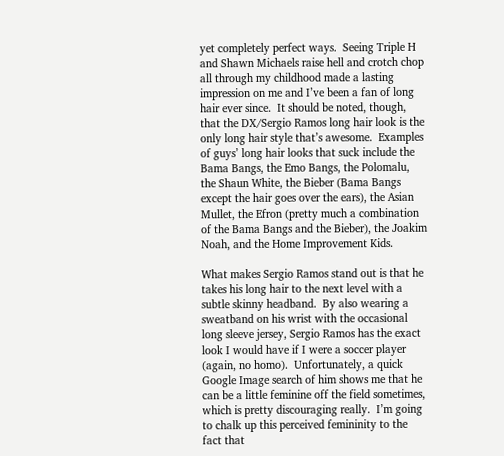yet completely perfect ways.  Seeing Triple H and Shawn Michaels raise hell and crotch chop all through my childhood made a lasting impression on me and I’ve been a fan of long hair ever since.  It should be noted, though, that the DX/Sergio Ramos long hair look is the only long hair style that’s awesome.  Examples of guys’ long hair looks that suck include the Bama Bangs, the Emo Bangs, the Polomalu, the Shaun White, the Bieber (Bama Bangs except the hair goes over the ears), the Asian Mullet, the Efron (pretty much a combination of the Bama Bangs and the Bieber), the Joakim Noah, and the Home Improvement Kids.

What makes Sergio Ramos stand out is that he takes his long hair to the next level with a subtle skinny headband.  By also wearing a sweatband on his wrist with the occasional long sleeve jersey, Sergio Ramos has the exact look I would have if I were a soccer player (again, no homo).  Unfortunately, a quick Google Image search of him shows me that he can be a little feminine off the field sometimes, which is pretty discouraging really.  I’m going to chalk up this perceived femininity to the fact that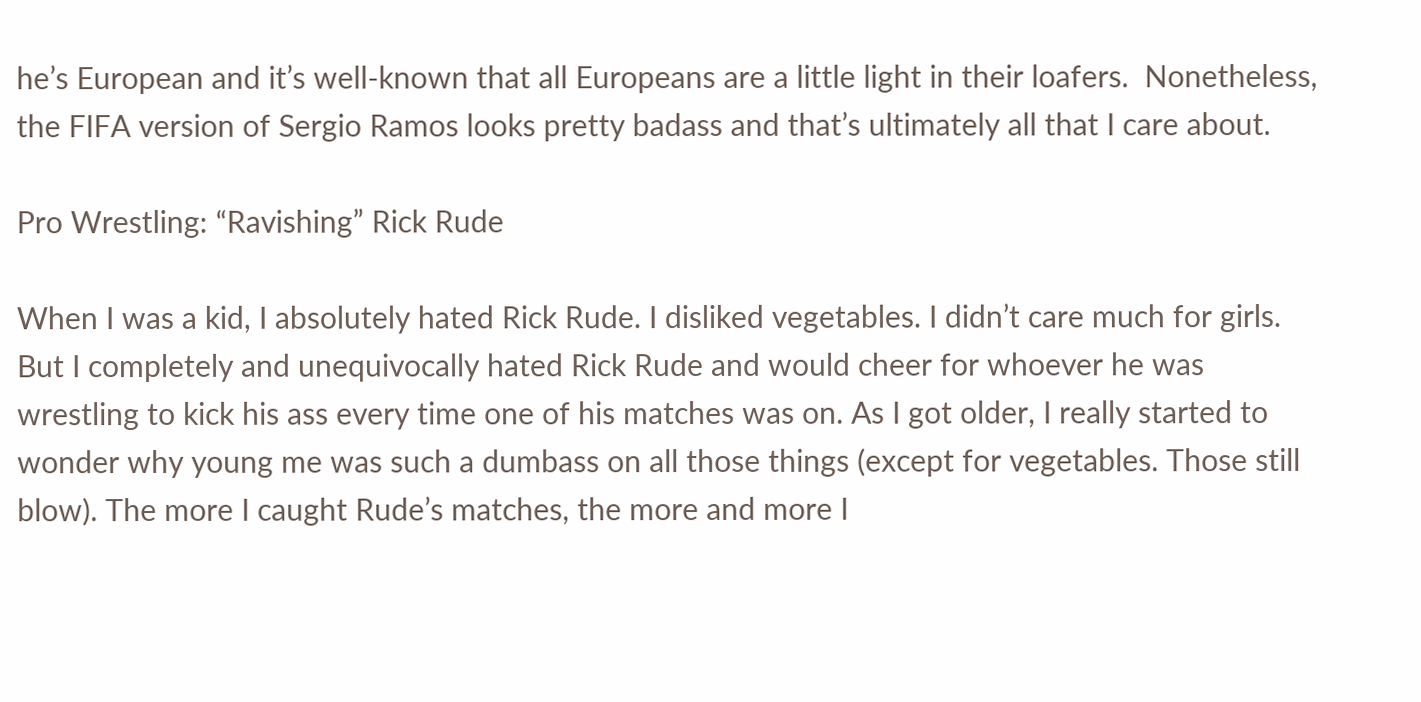he’s European and it’s well-known that all Europeans are a little light in their loafers.  Nonetheless, the FIFA version of Sergio Ramos looks pretty badass and that’s ultimately all that I care about.

Pro Wrestling: “Ravishing” Rick Rude

When I was a kid, I absolutely hated Rick Rude. I disliked vegetables. I didn’t care much for girls. But I completely and unequivocally hated Rick Rude and would cheer for whoever he was wrestling to kick his ass every time one of his matches was on. As I got older, I really started to wonder why young me was such a dumbass on all those things (except for vegetables. Those still blow). The more I caught Rude’s matches, the more and more I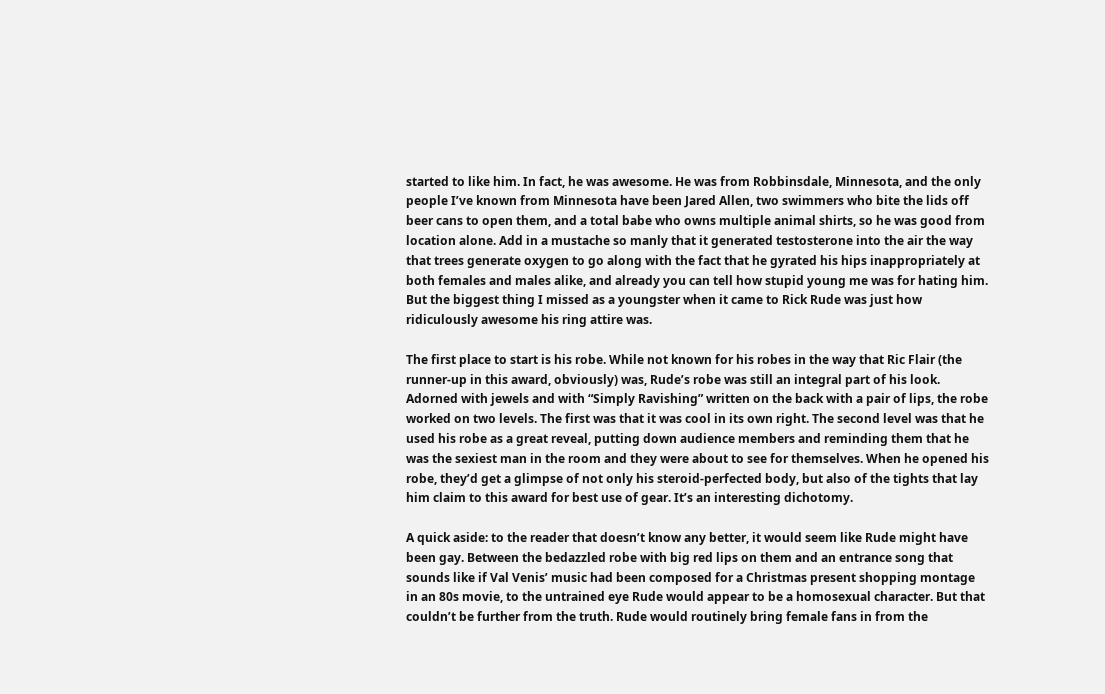started to like him. In fact, he was awesome. He was from Robbinsdale, Minnesota, and the only people I’ve known from Minnesota have been Jared Allen, two swimmers who bite the lids off beer cans to open them, and a total babe who owns multiple animal shirts, so he was good from location alone. Add in a mustache so manly that it generated testosterone into the air the way that trees generate oxygen to go along with the fact that he gyrated his hips inappropriately at both females and males alike, and already you can tell how stupid young me was for hating him. But the biggest thing I missed as a youngster when it came to Rick Rude was just how ridiculously awesome his ring attire was.

The first place to start is his robe. While not known for his robes in the way that Ric Flair (the runner-up in this award, obviously) was, Rude’s robe was still an integral part of his look. Adorned with jewels and with “Simply Ravishing” written on the back with a pair of lips, the robe worked on two levels. The first was that it was cool in its own right. The second level was that he used his robe as a great reveal, putting down audience members and reminding them that he was the sexiest man in the room and they were about to see for themselves. When he opened his robe, they’d get a glimpse of not only his steroid-perfected body, but also of the tights that lay him claim to this award for best use of gear. It’s an interesting dichotomy.

A quick aside: to the reader that doesn’t know any better, it would seem like Rude might have been gay. Between the bedazzled robe with big red lips on them and an entrance song that sounds like if Val Venis’ music had been composed for a Christmas present shopping montage in an 80s movie, to the untrained eye Rude would appear to be a homosexual character. But that couldn’t be further from the truth. Rude would routinely bring female fans in from the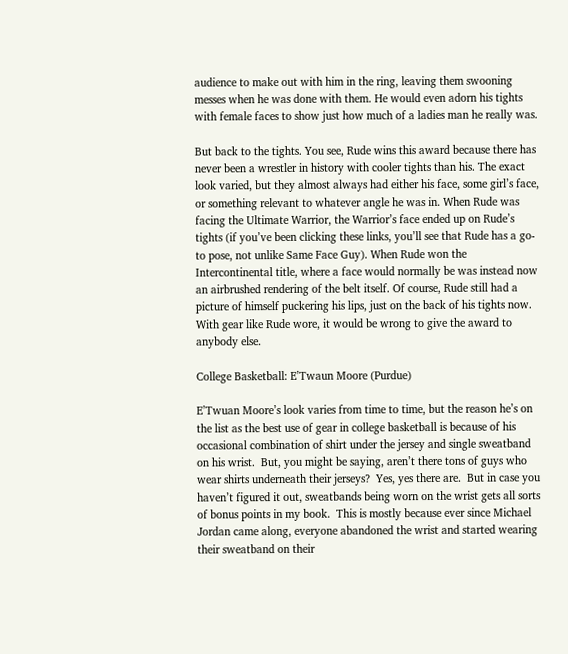audience to make out with him in the ring, leaving them swooning messes when he was done with them. He would even adorn his tights with female faces to show just how much of a ladies man he really was.

But back to the tights. You see, Rude wins this award because there has never been a wrestler in history with cooler tights than his. The exact look varied, but they almost always had either his face, some girl’s face, or something relevant to whatever angle he was in. When Rude was facing the Ultimate Warrior, the Warrior’s face ended up on Rude’s tights (if you’ve been clicking these links, you’ll see that Rude has a go-to pose, not unlike Same Face Guy). When Rude won the Intercontinental title, where a face would normally be was instead now an airbrushed rendering of the belt itself. Of course, Rude still had a picture of himself puckering his lips, just on the back of his tights now. With gear like Rude wore, it would be wrong to give the award to anybody else.

College Basketball: E’Twaun Moore (Purdue)

E’Twuan Moore’s look varies from time to time, but the reason he’s on the list as the best use of gear in college basketball is because of his occasional combination of shirt under the jersey and single sweatband on his wrist.  But, you might be saying, aren’t there tons of guys who wear shirts underneath their jerseys?  Yes, yes there are.  But in case you haven’t figured it out, sweatbands being worn on the wrist gets all sorts of bonus points in my book.  This is mostly because ever since Michael Jordan came along, everyone abandoned the wrist and started wearing their sweatband on their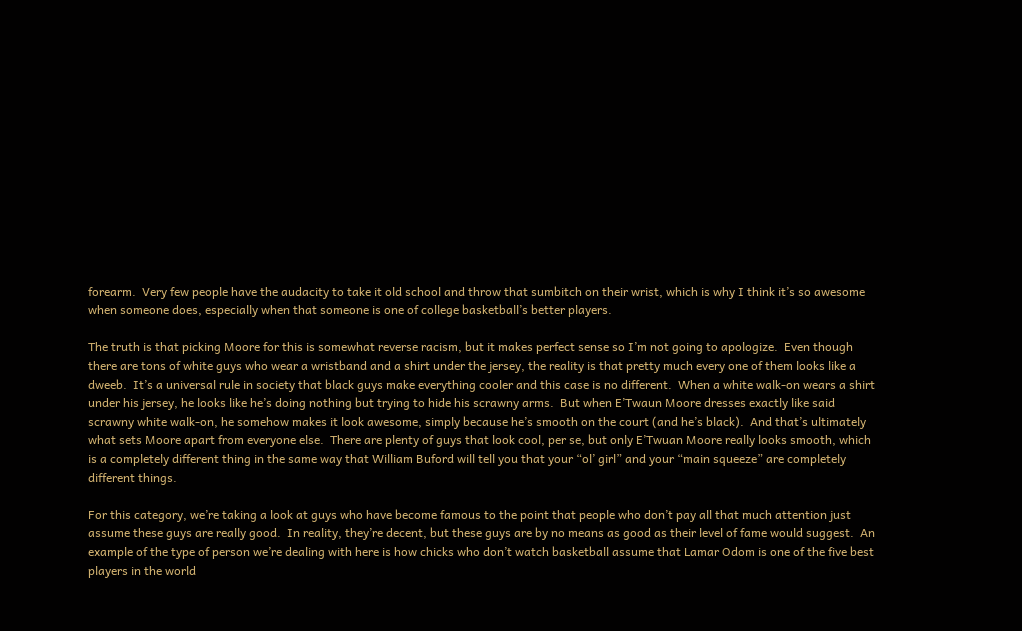forearm.  Very few people have the audacity to take it old school and throw that sumbitch on their wrist, which is why I think it’s so awesome when someone does, especially when that someone is one of college basketball’s better players.

The truth is that picking Moore for this is somewhat reverse racism, but it makes perfect sense so I’m not going to apologize.  Even though there are tons of white guys who wear a wristband and a shirt under the jersey, the reality is that pretty much every one of them looks like a dweeb.  It’s a universal rule in society that black guys make everything cooler and this case is no different.  When a white walk-on wears a shirt under his jersey, he looks like he’s doing nothing but trying to hide his scrawny arms.  But when E’Twaun Moore dresses exactly like said scrawny white walk-on, he somehow makes it look awesome, simply because he’s smooth on the court (and he’s black).  And that’s ultimately what sets Moore apart from everyone else.  There are plenty of guys that look cool, per se, but only E’Twuan Moore really looks smooth, which is a completely different thing in the same way that William Buford will tell you that your “ol’ girl” and your “main squeeze” are completely different things.

For this category, we’re taking a look at guys who have become famous to the point that people who don’t pay all that much attention just assume these guys are really good.  In reality, they’re decent, but these guys are by no means as good as their level of fame would suggest.  An example of the type of person we’re dealing with here is how chicks who don’t watch basketball assume that Lamar Odom is one of the five best players in the world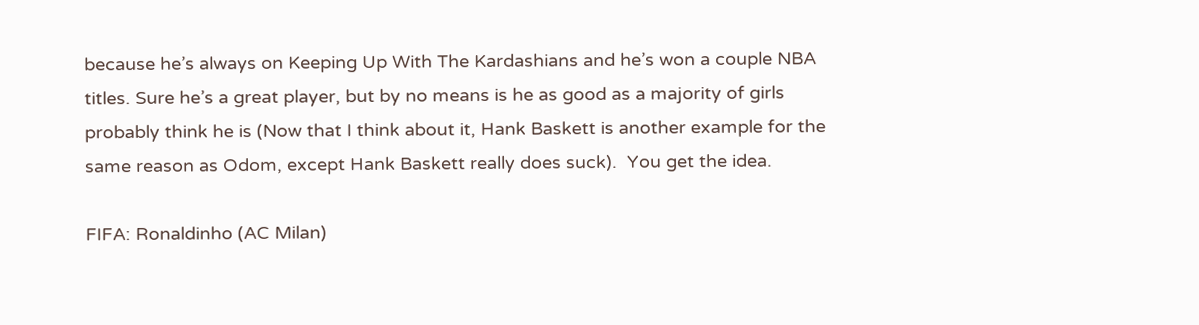because he’s always on Keeping Up With The Kardashians and he’s won a couple NBA titles. Sure he’s a great player, but by no means is he as good as a majority of girls probably think he is (Now that I think about it, Hank Baskett is another example for the same reason as Odom, except Hank Baskett really does suck).  You get the idea.

FIFA: Ronaldinho (AC Milan)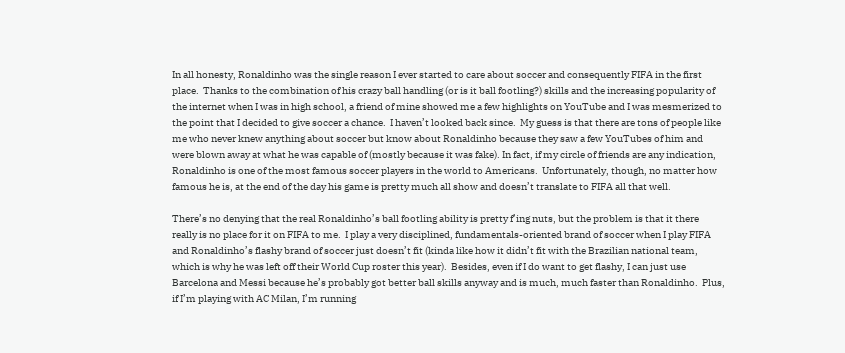In all honesty, Ronaldinho was the single reason I ever started to care about soccer and consequently FIFA in the first place.  Thanks to the combination of his crazy ball handling (or is it ball footling?) skills and the increasing popularity of the internet when I was in high school, a friend of mine showed me a few highlights on YouTube and I was mesmerized to the point that I decided to give soccer a chance.  I haven’t looked back since.  My guess is that there are tons of people like me who never knew anything about soccer but know about Ronaldinho because they saw a few YouTubes of him and were blown away at what he was capable of (mostly because it was fake). In fact, if my circle of friends are any indication, Ronaldinho is one of the most famous soccer players in the world to Americans.  Unfortunately, though, no matter how famous he is, at the end of the day his game is pretty much all show and doesn’t translate to FIFA all that well.

There’s no denying that the real Ronaldinho’s ball footling ability is pretty f’ing nuts, but the problem is that it there really is no place for it on FIFA to me.  I play a very disciplined, fundamentals-oriented brand of soccer when I play FIFA and Ronaldinho’s flashy brand of soccer just doesn’t fit (kinda like how it didn’t fit with the Brazilian national team, which is why he was left off their World Cup roster this year).  Besides, even if I do want to get flashy, I can just use Barcelona and Messi because he’s probably got better ball skills anyway and is much, much faster than Ronaldinho.  Plus, if I’m playing with AC Milan, I’m running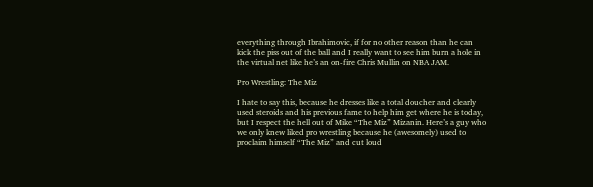everything through Ibrahimovic, if for no other reason than he can kick the piss out of the ball and I really want to see him burn a hole in the virtual net like he’s an on-fire Chris Mullin on NBA JAM.

Pro Wrestling: The Miz

I hate to say this, because he dresses like a total doucher and clearly used steroids and his previous fame to help him get where he is today, but I respect the hell out of Mike “The Miz” Mizanin. Here’s a guy who we only knew liked pro wrestling because he (awesomely) used to proclaim himself “The Miz” and cut loud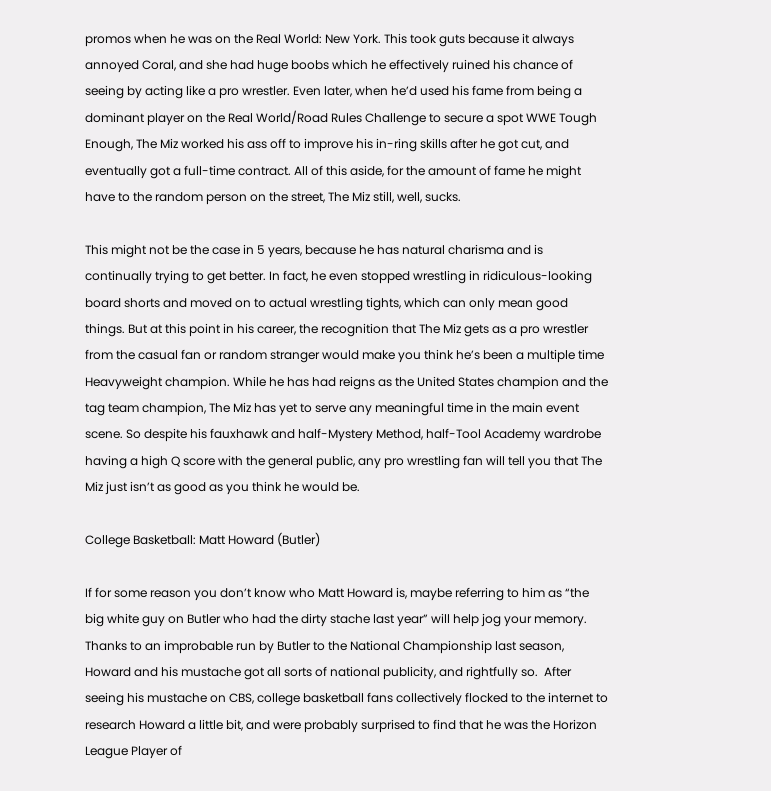promos when he was on the Real World: New York. This took guts because it always annoyed Coral, and she had huge boobs which he effectively ruined his chance of seeing by acting like a pro wrestler. Even later, when he’d used his fame from being a dominant player on the Real World/Road Rules Challenge to secure a spot WWE Tough Enough, The Miz worked his ass off to improve his in-ring skills after he got cut, and eventually got a full-time contract. All of this aside, for the amount of fame he might have to the random person on the street, The Miz still, well, sucks.

This might not be the case in 5 years, because he has natural charisma and is continually trying to get better. In fact, he even stopped wrestling in ridiculous-looking board shorts and moved on to actual wrestling tights, which can only mean good things. But at this point in his career, the recognition that The Miz gets as a pro wrestler from the casual fan or random stranger would make you think he’s been a multiple time Heavyweight champion. While he has had reigns as the United States champion and the tag team champion, The Miz has yet to serve any meaningful time in the main event scene. So despite his fauxhawk and half-Mystery Method, half-Tool Academy wardrobe having a high Q score with the general public, any pro wrestling fan will tell you that The Miz just isn’t as good as you think he would be.

College Basketball: Matt Howard (Butler)

If for some reason you don’t know who Matt Howard is, maybe referring to him as “the big white guy on Butler who had the dirty stache last year” will help jog your memory.  Thanks to an improbable run by Butler to the National Championship last season, Howard and his mustache got all sorts of national publicity, and rightfully so.  After seeing his mustache on CBS, college basketball fans collectively flocked to the internet to research Howard a little bit, and were probably surprised to find that he was the Horizon League Player of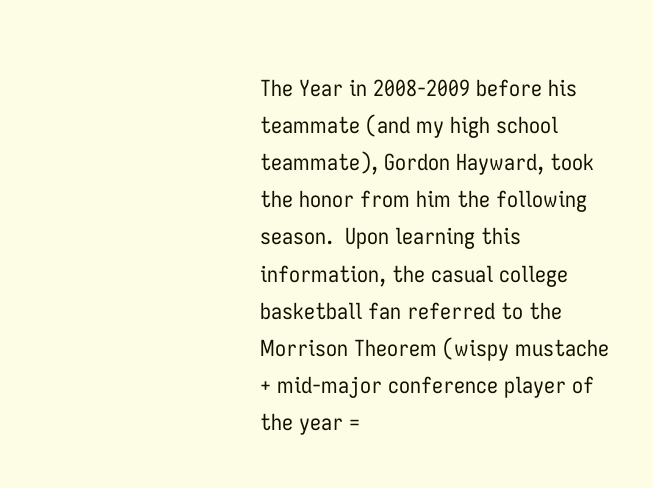The Year in 2008-2009 before his teammate (and my high school teammate), Gordon Hayward, took the honor from him the following season.  Upon learning this information, the casual college basketball fan referred to the Morrison Theorem (wispy mustache + mid-major conference player of the year =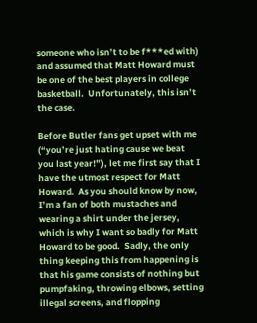someone who isn’t to be f***ed with) and assumed that Matt Howard must be one of the best players in college basketball.  Unfortunately, this isn’t the case.

Before Butler fans get upset with me (“you’re just hating cause we beat you last year!”), let me first say that I have the utmost respect for Matt Howard.  As you should know by now, I’m a fan of both mustaches and wearing a shirt under the jersey, which is why I want so badly for Matt Howard to be good.  Sadly, the only thing keeping this from happening is that his game consists of nothing but pumpfaking, throwing elbows, setting illegal screens, and flopping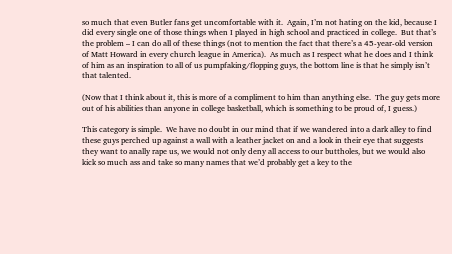so much that even Butler fans get uncomfortable with it.  Again, I’m not hating on the kid, because I did every single one of those things when I played in high school and practiced in college.  But that’s the problem – I can do all of these things (not to mention the fact that there’s a 45-year-old version of Matt Howard in every church league in America).  As much as I respect what he does and I think of him as an inspiration to all of us pumpfaking/flopping guys, the bottom line is that he simply isn’t that talented.

(Now that I think about it, this is more of a compliment to him than anything else.  The guy gets more out of his abilities than anyone in college basketball, which is something to be proud of, I guess.)

This category is simple.  We have no doubt in our mind that if we wandered into a dark alley to find these guys perched up against a wall with a leather jacket on and a look in their eye that suggests they want to anally rape us, we would not only deny all access to our buttholes, but we would also kick so much ass and take so many names that we’d probably get a key to the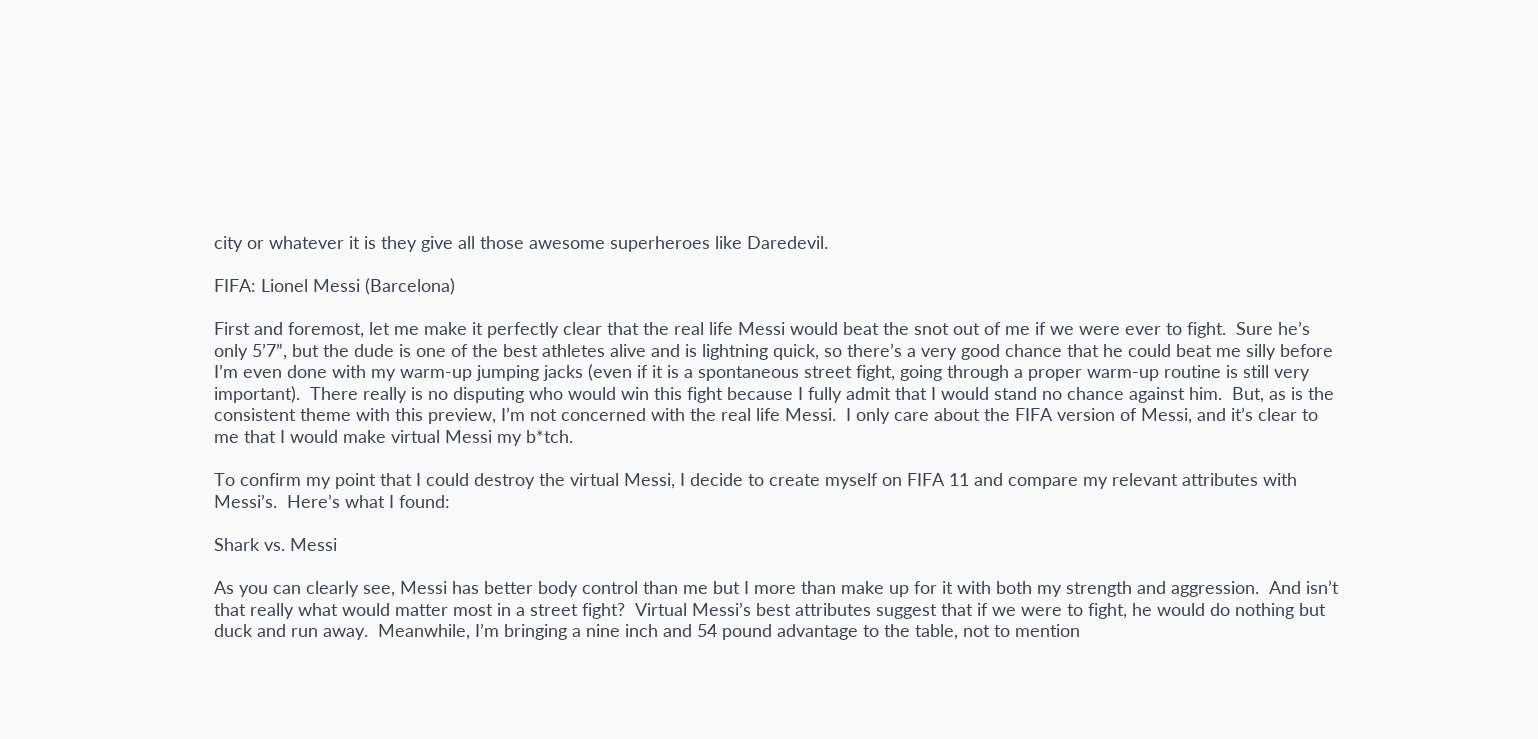city or whatever it is they give all those awesome superheroes like Daredevil.

FIFA: Lionel Messi (Barcelona)

First and foremost, let me make it perfectly clear that the real life Messi would beat the snot out of me if we were ever to fight.  Sure he’s only 5’7”, but the dude is one of the best athletes alive and is lightning quick, so there’s a very good chance that he could beat me silly before I’m even done with my warm-up jumping jacks (even if it is a spontaneous street fight, going through a proper warm-up routine is still very important).  There really is no disputing who would win this fight because I fully admit that I would stand no chance against him.  But, as is the consistent theme with this preview, I’m not concerned with the real life Messi.  I only care about the FIFA version of Messi, and it’s clear to me that I would make virtual Messi my b*tch.

To confirm my point that I could destroy the virtual Messi, I decide to create myself on FIFA 11 and compare my relevant attributes with Messi’s.  Here’s what I found:

Shark vs. Messi

As you can clearly see, Messi has better body control than me but I more than make up for it with both my strength and aggression.  And isn’t that really what would matter most in a street fight?  Virtual Messi’s best attributes suggest that if we were to fight, he would do nothing but duck and run away.  Meanwhile, I’m bringing a nine inch and 54 pound advantage to the table, not to mention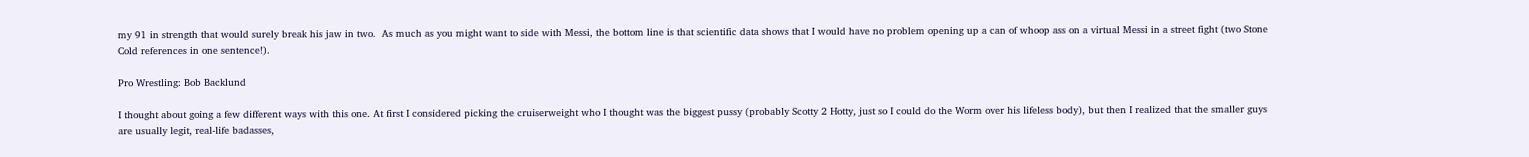my 91 in strength that would surely break his jaw in two.  As much as you might want to side with Messi, the bottom line is that scientific data shows that I would have no problem opening up a can of whoop ass on a virtual Messi in a street fight (two Stone Cold references in one sentence!).

Pro Wrestling: Bob Backlund

I thought about going a few different ways with this one. At first I considered picking the cruiserweight who I thought was the biggest pussy (probably Scotty 2 Hotty, just so I could do the Worm over his lifeless body), but then I realized that the smaller guys are usually legit, real-life badasses,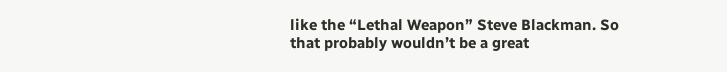like the “Lethal Weapon” Steve Blackman. So that probably wouldn’t be a great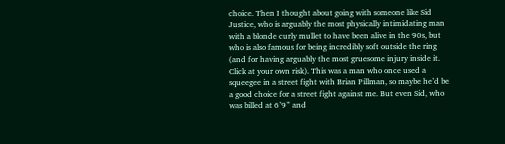choice. Then I thought about going with someone like Sid Justice, who is arguably the most physically intimidating man with a blonde curly mullet to have been alive in the 90s, but who is also famous for being incredibly soft outside the ring (and for having arguably the most gruesome injury inside it. Click at your own risk). This was a man who once used a squeegee in a street fight with Brian Pillman, so maybe he’d be a good choice for a street fight against me. But even Sid, who was billed at 6’9” and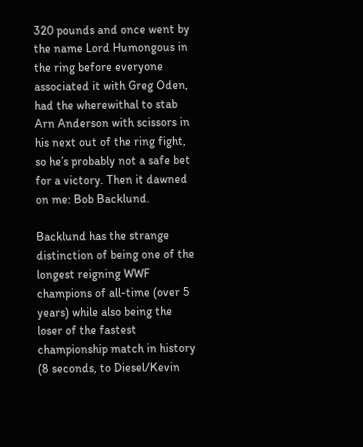320 pounds and once went by the name Lord Humongous in the ring before everyone associated it with Greg Oden, had the wherewithal to stab Arn Anderson with scissors in his next out of the ring fight, so he’s probably not a safe bet for a victory. Then it dawned on me: Bob Backlund.

Backlund has the strange distinction of being one of the longest reigning WWF champions of all-time (over 5 years) while also being the loser of the fastest championship match in history (8 seconds, to Diesel/Kevin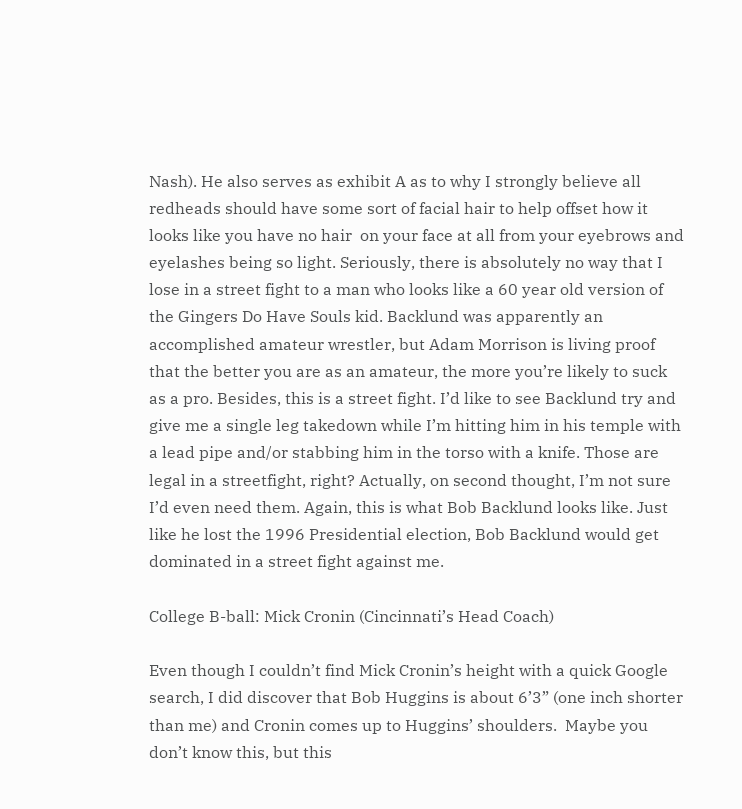Nash). He also serves as exhibit A as to why I strongly believe all redheads should have some sort of facial hair to help offset how it looks like you have no hair  on your face at all from your eyebrows and eyelashes being so light. Seriously, there is absolutely no way that I lose in a street fight to a man who looks like a 60 year old version of the Gingers Do Have Souls kid. Backlund was apparently an accomplished amateur wrestler, but Adam Morrison is living proof that the better you are as an amateur, the more you’re likely to suck as a pro. Besides, this is a street fight. I’d like to see Backlund try and give me a single leg takedown while I’m hitting him in his temple with a lead pipe and/or stabbing him in the torso with a knife. Those are legal in a streetfight, right? Actually, on second thought, I’m not sure I’d even need them. Again, this is what Bob Backlund looks like. Just like he lost the 1996 Presidential election, Bob Backlund would get dominated in a street fight against me.

College B-ball: Mick Cronin (Cincinnati’s Head Coach)

Even though I couldn’t find Mick Cronin’s height with a quick Google search, I did discover that Bob Huggins is about 6’3” (one inch shorter than me) and Cronin comes up to Huggins’ shoulders.  Maybe you don’t know this, but this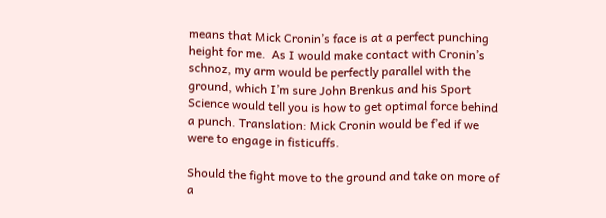means that Mick Cronin’s face is at a perfect punching height for me.  As I would make contact with Cronin’s schnoz, my arm would be perfectly parallel with the ground, which I’m sure John Brenkus and his Sport Science would tell you is how to get optimal force behind a punch. Translation: Mick Cronin would be f’ed if we were to engage in fisticuffs.

Should the fight move to the ground and take on more of a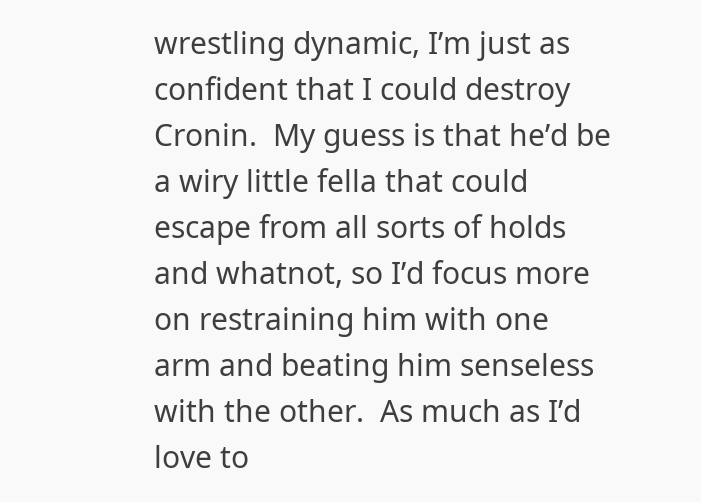wrestling dynamic, I’m just as confident that I could destroy Cronin.  My guess is that he’d be a wiry little fella that could escape from all sorts of holds and whatnot, so I’d focus more on restraining him with one arm and beating him senseless with the other.  As much as I’d love to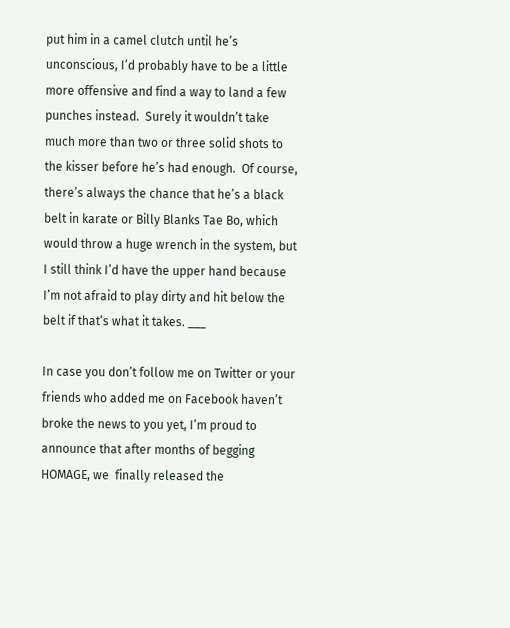put him in a camel clutch until he’s unconscious, I’d probably have to be a little more offensive and find a way to land a few punches instead.  Surely it wouldn’t take much more than two or three solid shots to the kisser before he’s had enough.  Of course, there’s always the chance that he’s a black belt in karate or Billy Blanks Tae Bo, which would throw a huge wrench in the system, but I still think I’d have the upper hand because I’m not afraid to play dirty and hit below the belt if that’s what it takes. ___

In case you don’t follow me on Twitter or your friends who added me on Facebook haven’t broke the news to you yet, I’m proud to announce that after months of begging HOMAGE, we  finally released the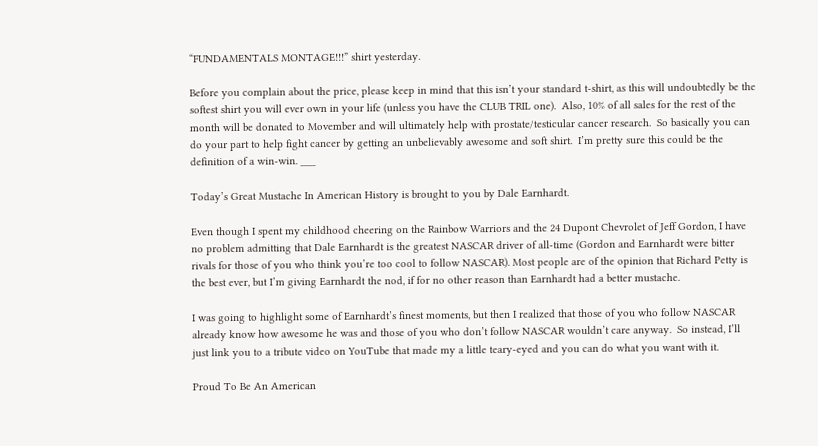“FUNDAMENTALS MONTAGE!!!” shirt yesterday.

Before you complain about the price, please keep in mind that this isn’t your standard t-shirt, as this will undoubtedly be the softest shirt you will ever own in your life (unless you have the CLUB TRIL one).  Also, 10% of all sales for the rest of the month will be donated to Movember and will ultimately help with prostate/testicular cancer research.  So basically you can do your part to help fight cancer by getting an unbelievably awesome and soft shirt.  I’m pretty sure this could be the definition of a win-win. ___

Today’s Great Mustache In American History is brought to you by Dale Earnhardt.

Even though I spent my childhood cheering on the Rainbow Warriors and the 24 Dupont Chevrolet of Jeff Gordon, I have no problem admitting that Dale Earnhardt is the greatest NASCAR driver of all-time (Gordon and Earnhardt were bitter rivals for those of you who think you’re too cool to follow NASCAR). Most people are of the opinion that Richard Petty is the best ever, but I’m giving Earnhardt the nod, if for no other reason than Earnhardt had a better mustache.

I was going to highlight some of Earnhardt’s finest moments, but then I realized that those of you who follow NASCAR already know how awesome he was and those of you who don’t follow NASCAR wouldn’t care anyway.  So instead, I’ll just link you to a tribute video on YouTube that made my a little teary-eyed and you can do what you want with it.

Proud To Be An American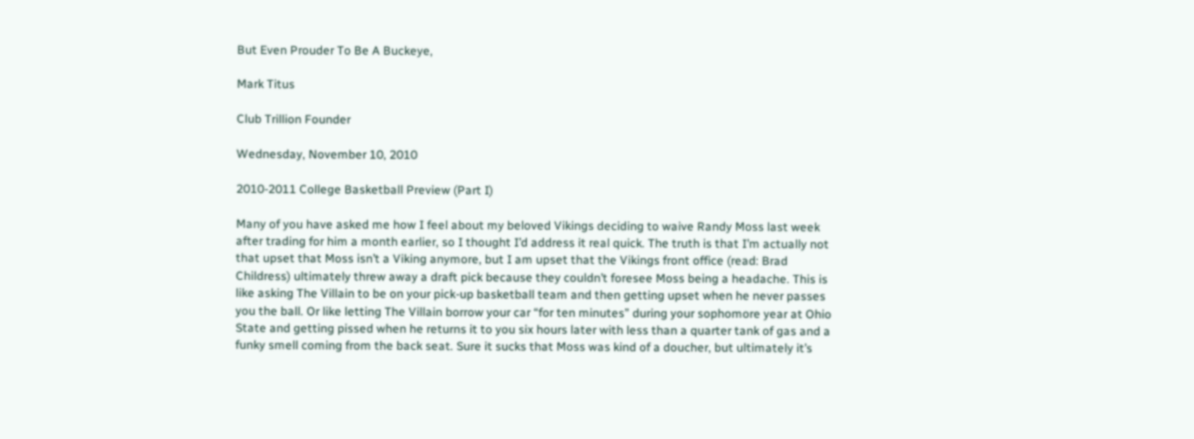But Even Prouder To Be A Buckeye,

Mark Titus

Club Trillion Founder

Wednesday, November 10, 2010

2010-2011 College Basketball Preview (Part I)

Many of you have asked me how I feel about my beloved Vikings deciding to waive Randy Moss last week after trading for him a month earlier, so I thought I’d address it real quick. The truth is that I’m actually not that upset that Moss isn’t a Viking anymore, but I am upset that the Vikings front office (read: Brad Childress) ultimately threw away a draft pick because they couldn’t foresee Moss being a headache. This is like asking The Villain to be on your pick-up basketball team and then getting upset when he never passes you the ball. Or like letting The Villain borrow your car “for ten minutes” during your sophomore year at Ohio State and getting pissed when he returns it to you six hours later with less than a quarter tank of gas and a funky smell coming from the back seat. Sure it sucks that Moss was kind of a doucher, but ultimately it’s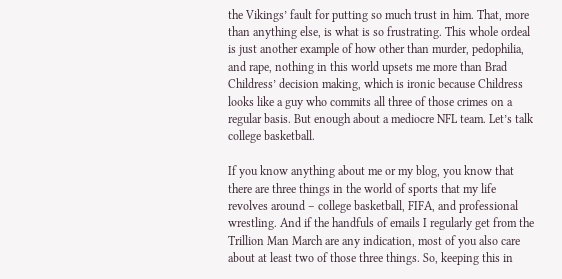the Vikings’ fault for putting so much trust in him. That, more than anything else, is what is so frustrating. This whole ordeal is just another example of how other than murder, pedophilia, and rape, nothing in this world upsets me more than Brad Childress’ decision making, which is ironic because Childress looks like a guy who commits all three of those crimes on a regular basis. But enough about a mediocre NFL team. Let’s talk college basketball.

If you know anything about me or my blog, you know that there are three things in the world of sports that my life revolves around – college basketball, FIFA, and professional wrestling. And if the handfuls of emails I regularly get from the Trillion Man March are any indication, most of you also care about at least two of those three things. So, keeping this in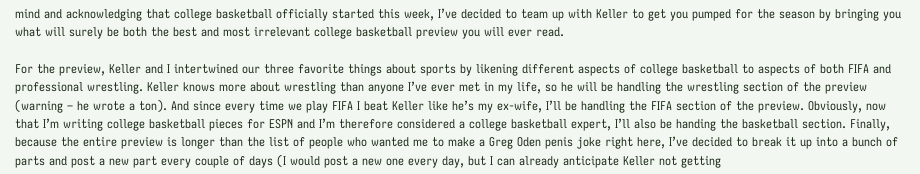mind and acknowledging that college basketball officially started this week, I’ve decided to team up with Keller to get you pumped for the season by bringing you what will surely be both the best and most irrelevant college basketball preview you will ever read.

For the preview, Keller and I intertwined our three favorite things about sports by likening different aspects of college basketball to aspects of both FIFA and professional wrestling. Keller knows more about wrestling than anyone I’ve ever met in my life, so he will be handling the wrestling section of the preview (warning – he wrote a ton). And since every time we play FIFA I beat Keller like he’s my ex-wife, I’ll be handling the FIFA section of the preview. Obviously, now that I’m writing college basketball pieces for ESPN and I’m therefore considered a college basketball expert, I’ll also be handing the basketball section. Finally, because the entire preview is longer than the list of people who wanted me to make a Greg Oden penis joke right here, I’ve decided to break it up into a bunch of parts and post a new part every couple of days (I would post a new one every day, but I can already anticipate Keller not getting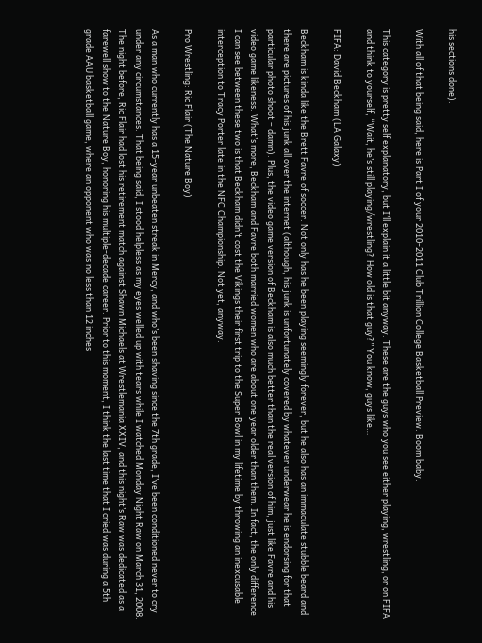his sections done).

With all of that being said, here is Part I of your 2010-2011 Club Trillion College Basketball Preview. Boom baby.

This category is pretty self explanatory, but I’ll explain it a little bit anyway. These are the guys who you see either playing, wrestling, or on FIFA and think to yourself, “Wait, he’s still playing/wrestling? How old is that guy?” You know, guys like…

FIFA: David Beckham (LA Galaxy)

Beckham is kinda like the Brett Favre of soccer. Not only has he been playing seemingly forever, but he also has an immaculate stubble beard and there are pictures of his junk all over the internet (although, his junk is unfortunately covered by whatever underwear he is endorsing for that particular photo shoot – damn). Plus, the video game version of Beckham is also much better than the real version of him, just like Favre and his video game likeness. What’s more, Beckham and Favre both married women who are about one year older than them. In fact, the only difference I can see between these two is that Beckham didn’t cost the Vikings their first trip to the Super Bowl in my lifetime by throwing an inexcusable interception to Tracy Porter late in the NFC Championship. Not yet, anyway.

Pro Wrestling: Ric Flair (The Nature Boy)

As a man who currently has a 15-year unbeaten streak in Mercy, and who’s been shaving since the 7th grade, I’ve been conditioned never to cry under any circumstances. That being said, I stood helpless as my eyes welled up with tears while I watched Monday Night Raw on March 31, 2008. The night before, Ric Flair had lost his retirement match against Shawn Michaels at Wrestlemania XXIV, and this night’s Raw was dedicated as a farewell show to the Nature Boy, honoring his multiple-decade career. Prior to this moment, I think the last time that I cried was during a 5th grade AAU basketball game, where an opponent who was no less than 12 inches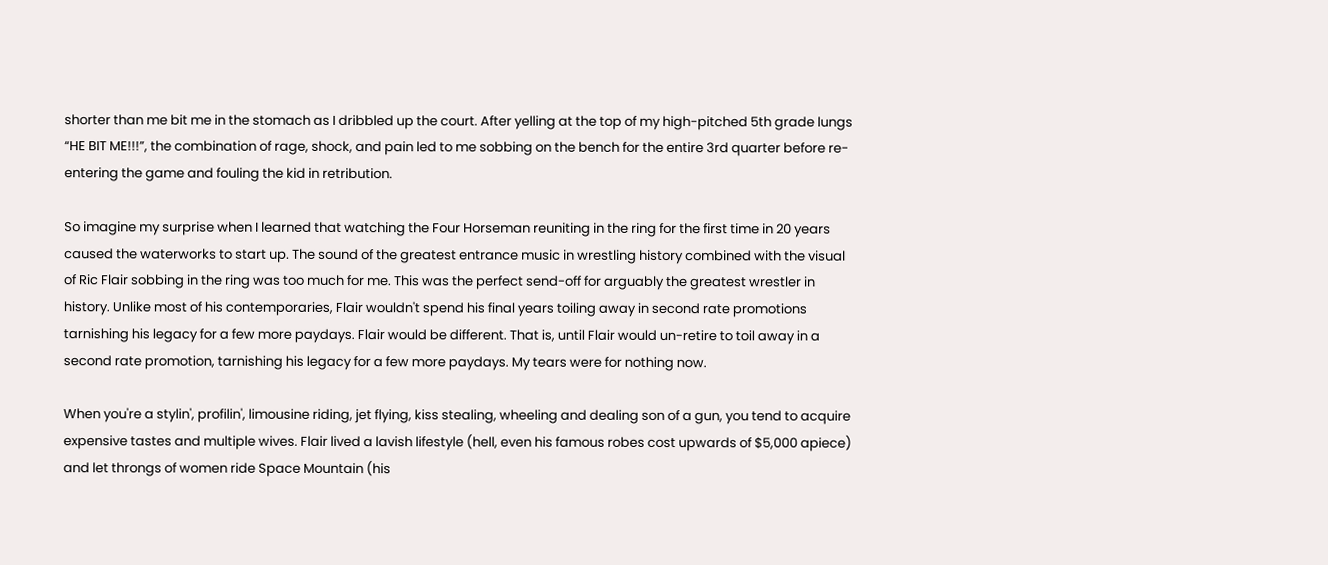shorter than me bit me in the stomach as I dribbled up the court. After yelling at the top of my high-pitched 5th grade lungs “HE BIT ME!!!”, the combination of rage, shock, and pain led to me sobbing on the bench for the entire 3rd quarter before re-entering the game and fouling the kid in retribution.

So imagine my surprise when I learned that watching the Four Horseman reuniting in the ring for the first time in 20 years caused the waterworks to start up. The sound of the greatest entrance music in wrestling history combined with the visual of Ric Flair sobbing in the ring was too much for me. This was the perfect send-off for arguably the greatest wrestler in history. Unlike most of his contemporaries, Flair wouldn't spend his final years toiling away in second rate promotions tarnishing his legacy for a few more paydays. Flair would be different. That is, until Flair would un-retire to toil away in a second rate promotion, tarnishing his legacy for a few more paydays. My tears were for nothing now.

When you're a stylin', profilin', limousine riding, jet flying, kiss stealing, wheeling and dealing son of a gun, you tend to acquire expensive tastes and multiple wives. Flair lived a lavish lifestyle (hell, even his famous robes cost upwards of $5,000 apiece) and let throngs of women ride Space Mountain (his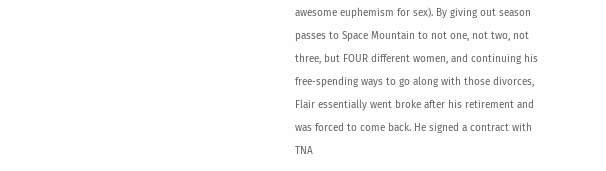awesome euphemism for sex). By giving out season passes to Space Mountain to not one, not two, not three, but FOUR different women, and continuing his free-spending ways to go along with those divorces, Flair essentially went broke after his retirement and was forced to come back. He signed a contract with TNA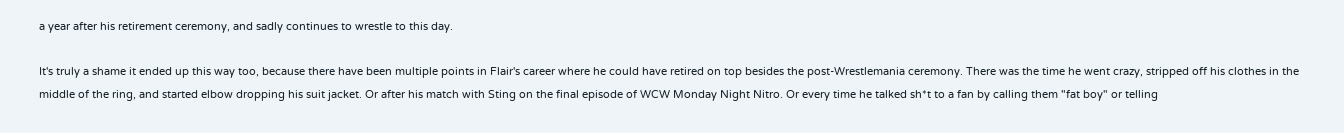a year after his retirement ceremony, and sadly continues to wrestle to this day.

It's truly a shame it ended up this way too, because there have been multiple points in Flair's career where he could have retired on top besides the post-Wrestlemania ceremony. There was the time he went crazy, stripped off his clothes in the middle of the ring, and started elbow dropping his suit jacket. Or after his match with Sting on the final episode of WCW Monday Night Nitro. Or every time he talked sh*t to a fan by calling them "fat boy" or telling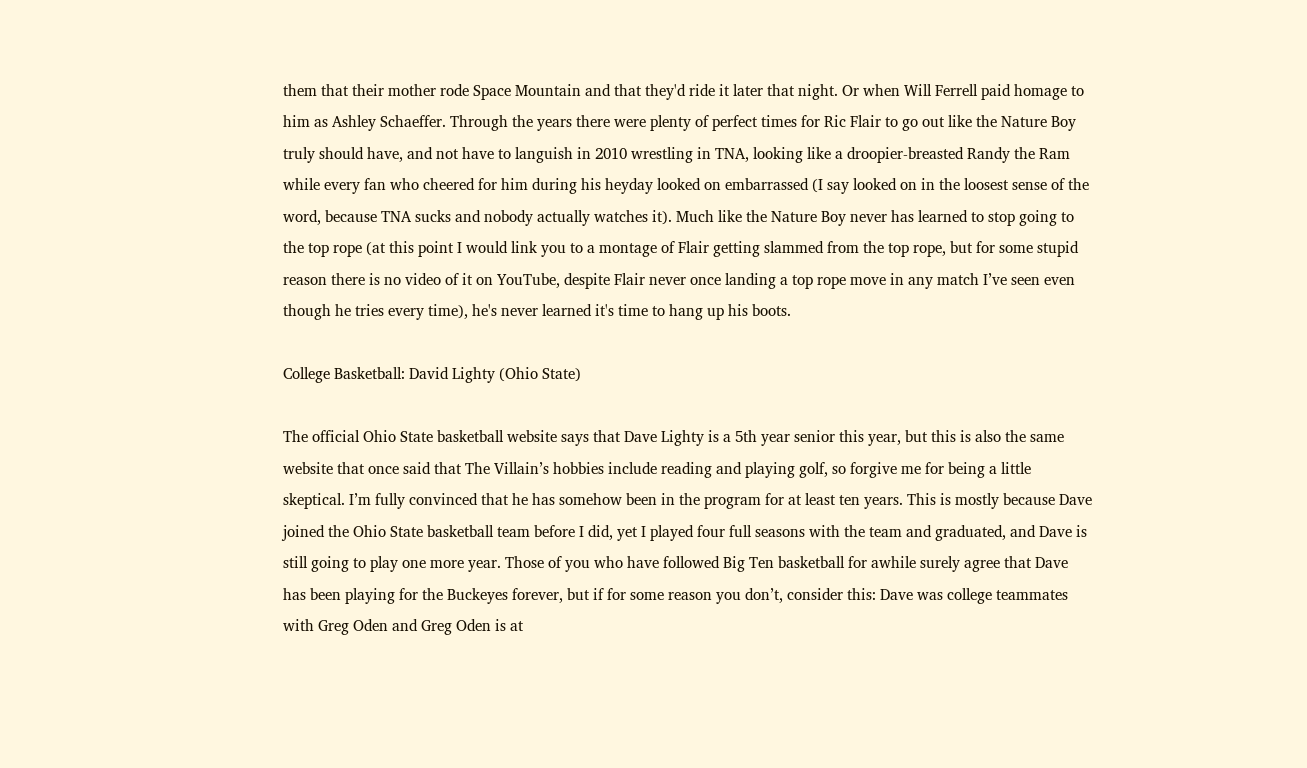them that their mother rode Space Mountain and that they'd ride it later that night. Or when Will Ferrell paid homage to him as Ashley Schaeffer. Through the years there were plenty of perfect times for Ric Flair to go out like the Nature Boy truly should have, and not have to languish in 2010 wrestling in TNA, looking like a droopier-breasted Randy the Ram while every fan who cheered for him during his heyday looked on embarrassed (I say looked on in the loosest sense of the word, because TNA sucks and nobody actually watches it). Much like the Nature Boy never has learned to stop going to the top rope (at this point I would link you to a montage of Flair getting slammed from the top rope, but for some stupid reason there is no video of it on YouTube, despite Flair never once landing a top rope move in any match I’ve seen even though he tries every time), he's never learned it's time to hang up his boots.

College Basketball: David Lighty (Ohio State)

The official Ohio State basketball website says that Dave Lighty is a 5th year senior this year, but this is also the same website that once said that The Villain’s hobbies include reading and playing golf, so forgive me for being a little skeptical. I’m fully convinced that he has somehow been in the program for at least ten years. This is mostly because Dave joined the Ohio State basketball team before I did, yet I played four full seasons with the team and graduated, and Dave is still going to play one more year. Those of you who have followed Big Ten basketball for awhile surely agree that Dave has been playing for the Buckeyes forever, but if for some reason you don’t, consider this: Dave was college teammates with Greg Oden and Greg Oden is at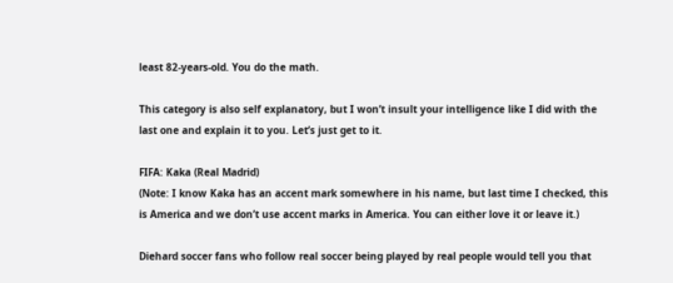least 82-years-old. You do the math.

This category is also self explanatory, but I won’t insult your intelligence like I did with the last one and explain it to you. Let’s just get to it.

FIFA: Kaka (Real Madrid)
(Note: I know Kaka has an accent mark somewhere in his name, but last time I checked, this is America and we don’t use accent marks in America. You can either love it or leave it.)

Diehard soccer fans who follow real soccer being played by real people would tell you that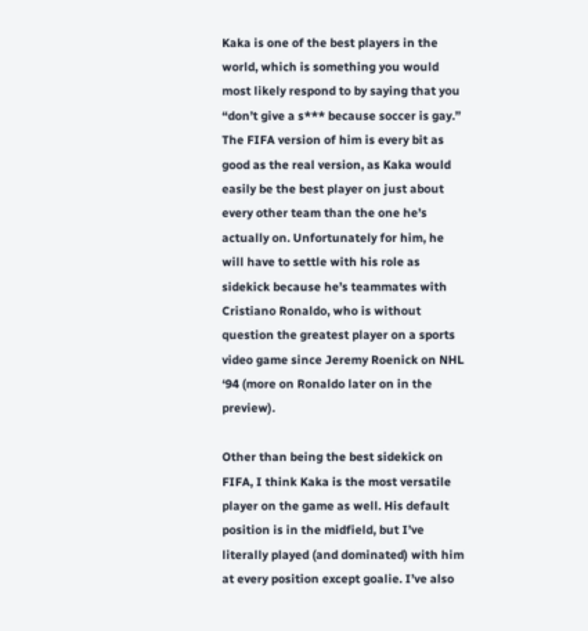Kaka is one of the best players in the world, which is something you would most likely respond to by saying that you “don’t give a s*** because soccer is gay.” The FIFA version of him is every bit as good as the real version, as Kaka would easily be the best player on just about every other team than the one he’s actually on. Unfortunately for him, he will have to settle with his role as sidekick because he’s teammates with Cristiano Ronaldo, who is without question the greatest player on a sports video game since Jeremy Roenick on NHL ‘94 (more on Ronaldo later on in the preview).

Other than being the best sidekick on FIFA, I think Kaka is the most versatile player on the game as well. His default position is in the midfield, but I’ve literally played (and dominated) with him at every position except goalie. I’ve also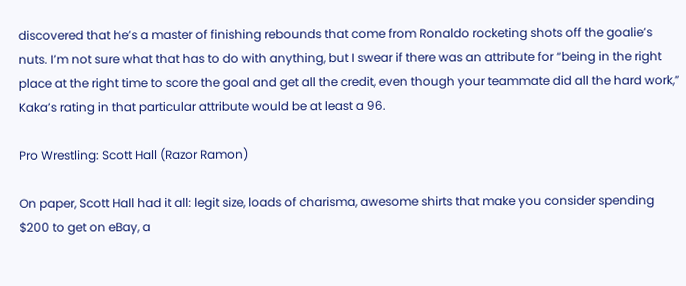discovered that he’s a master of finishing rebounds that come from Ronaldo rocketing shots off the goalie’s nuts. I’m not sure what that has to do with anything, but I swear if there was an attribute for “being in the right place at the right time to score the goal and get all the credit, even though your teammate did all the hard work,” Kaka’s rating in that particular attribute would be at least a 96.

Pro Wrestling: Scott Hall (Razor Ramon)

On paper, Scott Hall had it all: legit size, loads of charisma, awesome shirts that make you consider spending $200 to get on eBay, a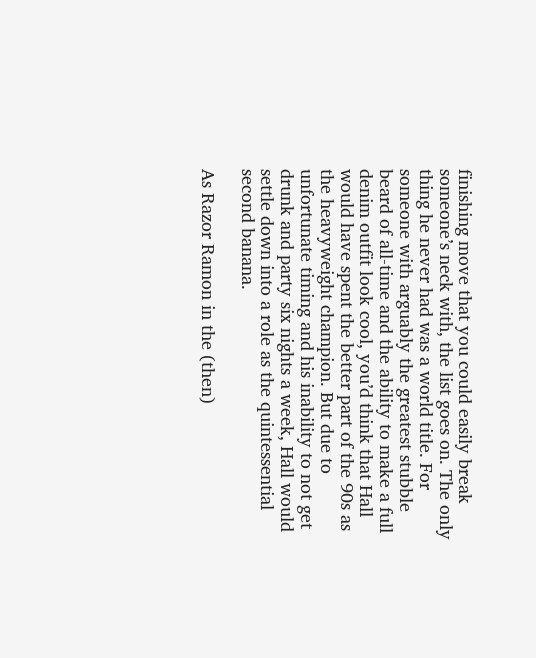finishing move that you could easily break someone’s neck with, the list goes on. The only thing he never had was a world title. For someone with arguably the greatest stubble beard of all-time and the ability to make a full denim outfit look cool, you’d think that Hall would have spent the better part of the 90s as the heavyweight champion. But due to unfortunate timing and his inability to not get drunk and party six nights a week, Hall would settle down into a role as the quintessential second banana.

As Razor Ramon in the (then)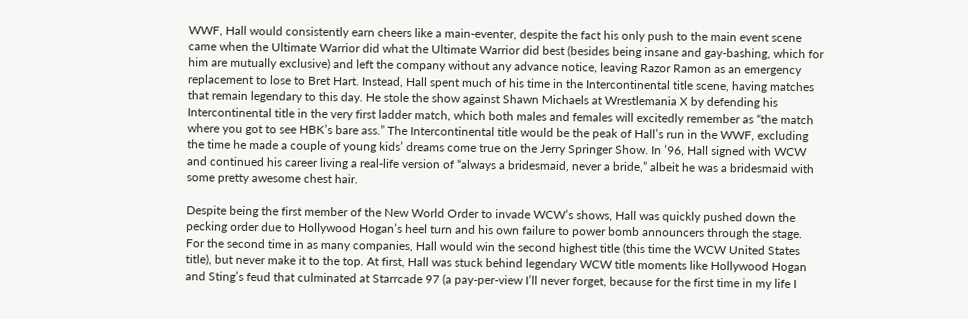WWF, Hall would consistently earn cheers like a main-eventer, despite the fact his only push to the main event scene came when the Ultimate Warrior did what the Ultimate Warrior did best (besides being insane and gay-bashing, which for him are mutually exclusive) and left the company without any advance notice, leaving Razor Ramon as an emergency replacement to lose to Bret Hart. Instead, Hall spent much of his time in the Intercontinental title scene, having matches that remain legendary to this day. He stole the show against Shawn Michaels at Wrestlemania X by defending his Intercontinental title in the very first ladder match, which both males and females will excitedly remember as “the match where you got to see HBK’s bare ass.” The Intercontinental title would be the peak of Hall’s run in the WWF, excluding the time he made a couple of young kids’ dreams come true on the Jerry Springer Show. In ’96, Hall signed with WCW and continued his career living a real-life version of “always a bridesmaid, never a bride,” albeit he was a bridesmaid with some pretty awesome chest hair.

Despite being the first member of the New World Order to invade WCW’s shows, Hall was quickly pushed down the pecking order due to Hollywood Hogan’s heel turn and his own failure to power bomb announcers through the stage. For the second time in as many companies, Hall would win the second highest title (this time the WCW United States title), but never make it to the top. At first, Hall was stuck behind legendary WCW title moments like Hollywood Hogan and Sting’s feud that culminated at Starrcade 97 (a pay-per-view I’ll never forget, because for the first time in my life I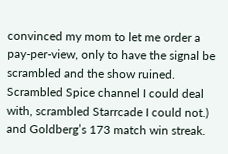convinced my mom to let me order a pay-per-view, only to have the signal be scrambled and the show ruined. Scrambled Spice channel I could deal with, scrambled Starrcade I could not.) and Goldberg’s 173 match win streak.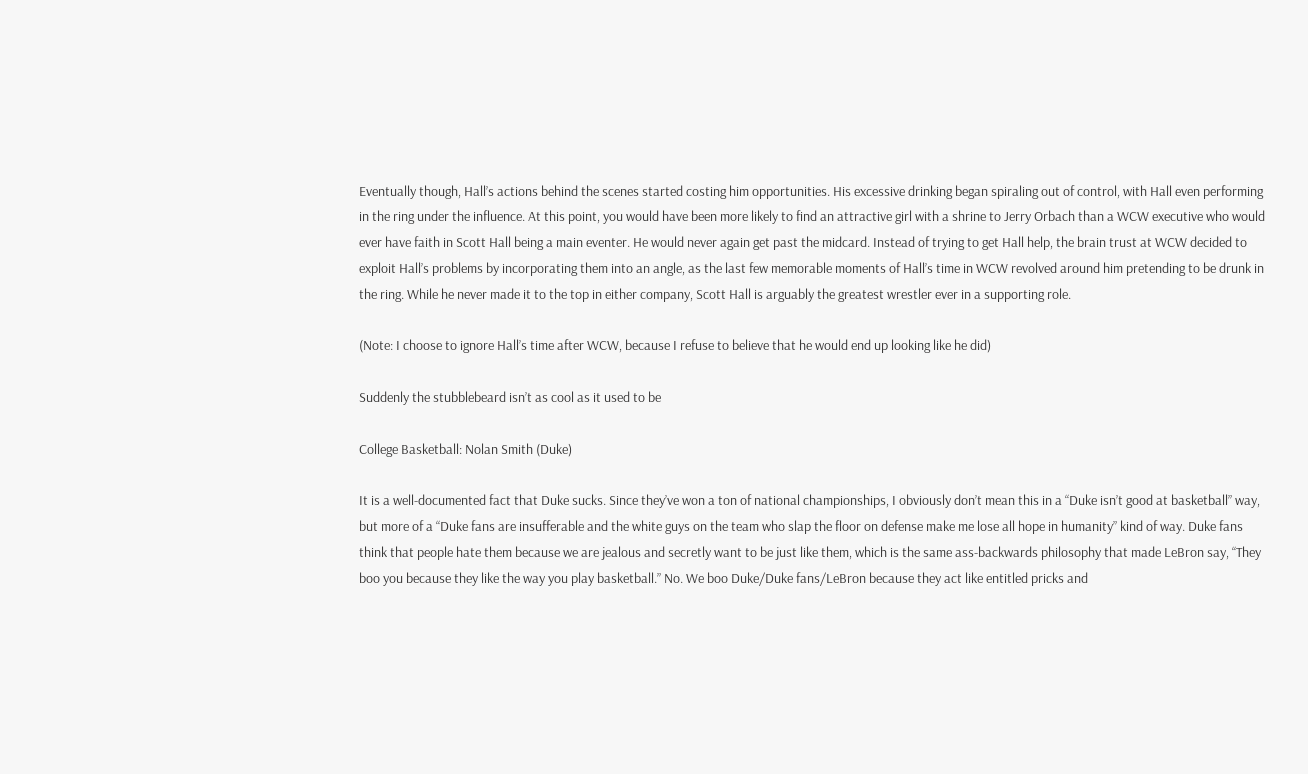Eventually though, Hall’s actions behind the scenes started costing him opportunities. His excessive drinking began spiraling out of control, with Hall even performing in the ring under the influence. At this point, you would have been more likely to find an attractive girl with a shrine to Jerry Orbach than a WCW executive who would ever have faith in Scott Hall being a main eventer. He would never again get past the midcard. Instead of trying to get Hall help, the brain trust at WCW decided to exploit Hall’s problems by incorporating them into an angle, as the last few memorable moments of Hall’s time in WCW revolved around him pretending to be drunk in the ring. While he never made it to the top in either company, Scott Hall is arguably the greatest wrestler ever in a supporting role.

(Note: I choose to ignore Hall’s time after WCW, because I refuse to believe that he would end up looking like he did)

Suddenly the stubblebeard isn’t as cool as it used to be

College Basketball: Nolan Smith (Duke)

It is a well-documented fact that Duke sucks. Since they’ve won a ton of national championships, I obviously don’t mean this in a “Duke isn’t good at basketball” way, but more of a “Duke fans are insufferable and the white guys on the team who slap the floor on defense make me lose all hope in humanity” kind of way. Duke fans think that people hate them because we are jealous and secretly want to be just like them, which is the same ass-backwards philosophy that made LeBron say, “They boo you because they like the way you play basketball.” No. We boo Duke/Duke fans/LeBron because they act like entitled pricks and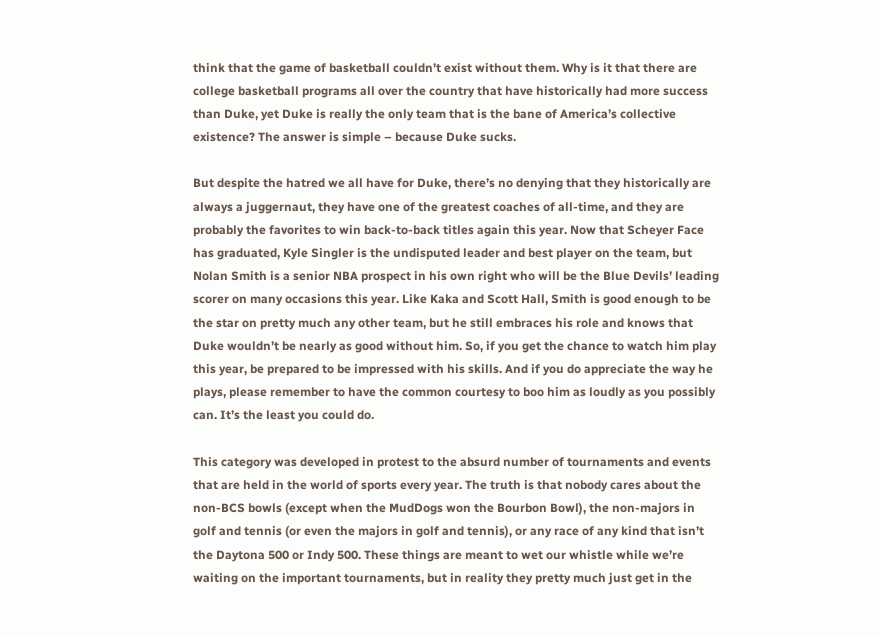think that the game of basketball couldn’t exist without them. Why is it that there are college basketball programs all over the country that have historically had more success than Duke, yet Duke is really the only team that is the bane of America’s collective existence? The answer is simple – because Duke sucks.

But despite the hatred we all have for Duke, there’s no denying that they historically are always a juggernaut, they have one of the greatest coaches of all-time, and they are probably the favorites to win back-to-back titles again this year. Now that Scheyer Face has graduated, Kyle Singler is the undisputed leader and best player on the team, but Nolan Smith is a senior NBA prospect in his own right who will be the Blue Devils’ leading scorer on many occasions this year. Like Kaka and Scott Hall, Smith is good enough to be the star on pretty much any other team, but he still embraces his role and knows that Duke wouldn’t be nearly as good without him. So, if you get the chance to watch him play this year, be prepared to be impressed with his skills. And if you do appreciate the way he plays, please remember to have the common courtesy to boo him as loudly as you possibly can. It’s the least you could do.

This category was developed in protest to the absurd number of tournaments and events that are held in the world of sports every year. The truth is that nobody cares about the non-BCS bowls (except when the MudDogs won the Bourbon Bowl), the non-majors in golf and tennis (or even the majors in golf and tennis), or any race of any kind that isn’t the Daytona 500 or Indy 500. These things are meant to wet our whistle while we’re waiting on the important tournaments, but in reality they pretty much just get in the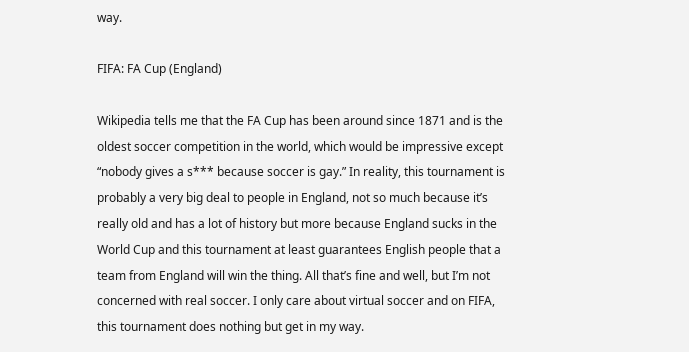way.

FIFA: FA Cup (England)

Wikipedia tells me that the FA Cup has been around since 1871 and is the oldest soccer competition in the world, which would be impressive except “nobody gives a s*** because soccer is gay.” In reality, this tournament is probably a very big deal to people in England, not so much because it’s really old and has a lot of history but more because England sucks in the World Cup and this tournament at least guarantees English people that a team from England will win the thing. All that’s fine and well, but I’m not concerned with real soccer. I only care about virtual soccer and on FIFA, this tournament does nothing but get in my way.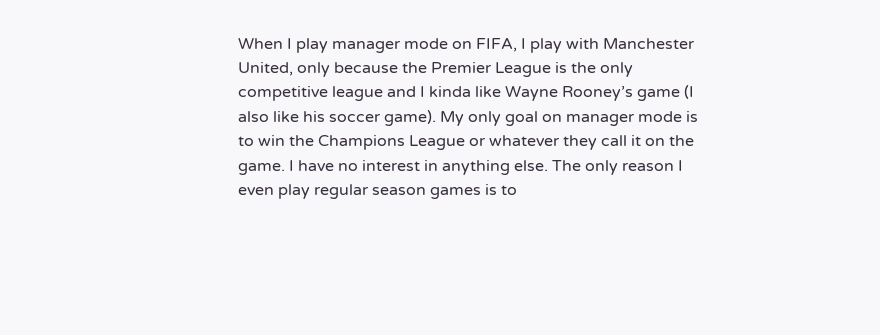When I play manager mode on FIFA, I play with Manchester United, only because the Premier League is the only competitive league and I kinda like Wayne Rooney’s game (I also like his soccer game). My only goal on manager mode is to win the Champions League or whatever they call it on the game. I have no interest in anything else. The only reason I even play regular season games is to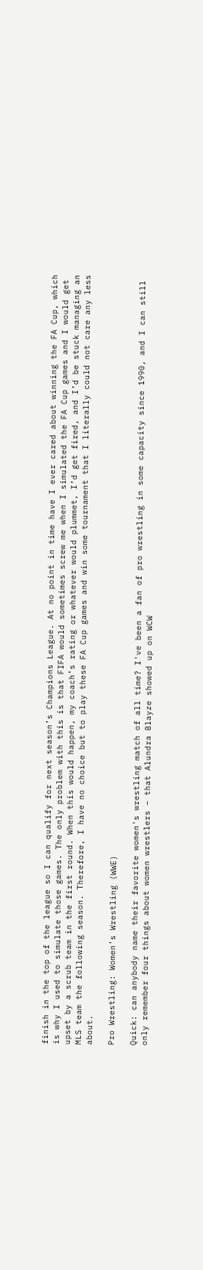finish in the top of the league so I can qualify for next season’s Champions League. At no point in time have I ever cared about winning the FA Cup, which is why I used to simulate those games. The only problem with this is that FIFA would sometimes screw me when I simulated the FA Cup games and I would get upset by a scrub team in the first round. When this would happen, my coach’s rating or whatever would plummet, I’d get fired, and I’d be stuck managing an MLS team the following season. Therefore, I have no choice but to play these FA Cup games and win some tournament that I literally could not care any less about.

Pro Wrestling: Women’s Wrestling (WWE)

Quick: can anybody name their favorite women's wrestling match of all time? I've been a fan of pro wrestling in some capacity since 1990, and I can still only remember four things about women wrestlers – that Alundra Blayze showed up on WCW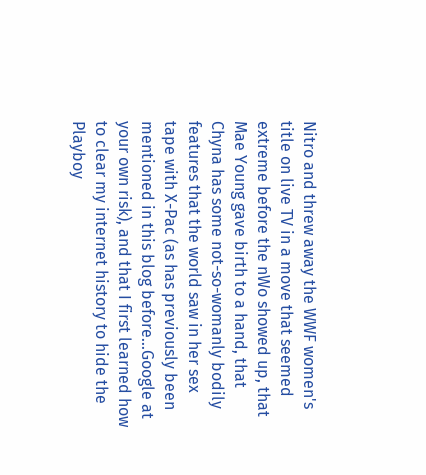Nitro and threw away the WWF women's title on live TV in a move that seemed extreme before the nWo showed up, that Mae Young gave birth to a hand, that Chyna has some not-so-womanly bodily features that the world saw in her sex tape with X-Pac (as has previously been mentioned in this blog before...Google at your own risk), and that I first learned how to clear my internet history to hide the Playboy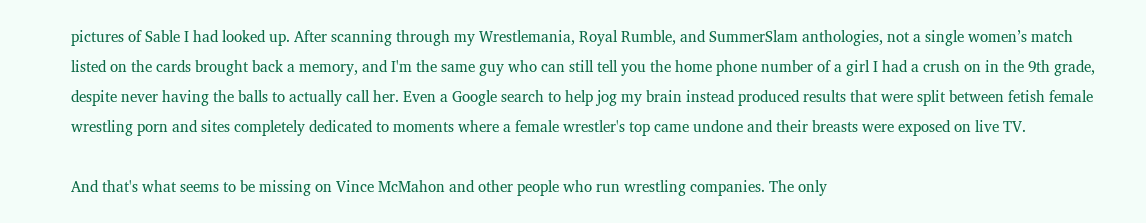pictures of Sable I had looked up. After scanning through my Wrestlemania, Royal Rumble, and SummerSlam anthologies, not a single women’s match listed on the cards brought back a memory, and I'm the same guy who can still tell you the home phone number of a girl I had a crush on in the 9th grade, despite never having the balls to actually call her. Even a Google search to help jog my brain instead produced results that were split between fetish female wrestling porn and sites completely dedicated to moments where a female wrestler's top came undone and their breasts were exposed on live TV.

And that's what seems to be missing on Vince McMahon and other people who run wrestling companies. The only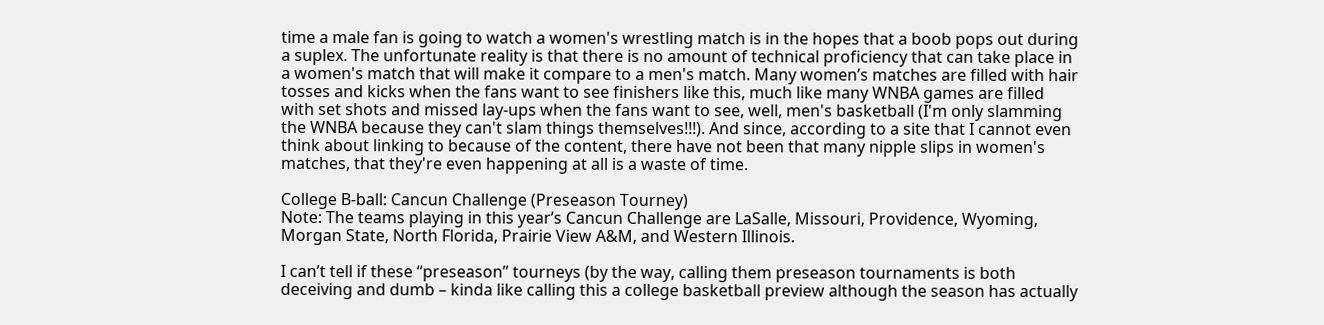time a male fan is going to watch a women's wrestling match is in the hopes that a boob pops out during a suplex. The unfortunate reality is that there is no amount of technical proficiency that can take place in a women's match that will make it compare to a men's match. Many women’s matches are filled with hair tosses and kicks when the fans want to see finishers like this, much like many WNBA games are filled with set shots and missed lay-ups when the fans want to see, well, men's basketball (I'm only slamming the WNBA because they can't slam things themselves!!!). And since, according to a site that I cannot even think about linking to because of the content, there have not been that many nipple slips in women's matches, that they're even happening at all is a waste of time.

College B-ball: Cancun Challenge (Preseason Tourney)
Note: The teams playing in this year’s Cancun Challenge are LaSalle, Missouri, Providence, Wyoming, Morgan State, North Florida, Prairie View A&M, and Western Illinois.

I can’t tell if these “preseason” tourneys (by the way, calling them preseason tournaments is both deceiving and dumb – kinda like calling this a college basketball preview although the season has actually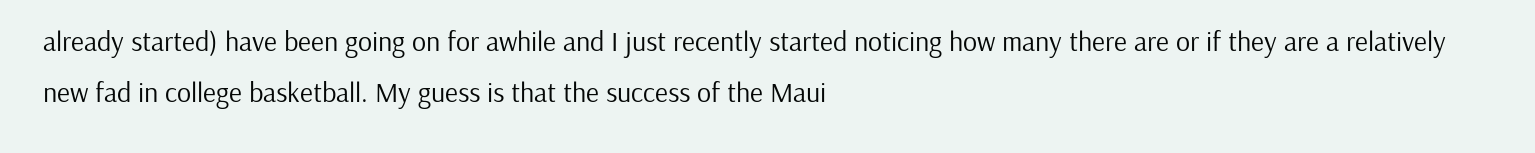already started) have been going on for awhile and I just recently started noticing how many there are or if they are a relatively new fad in college basketball. My guess is that the success of the Maui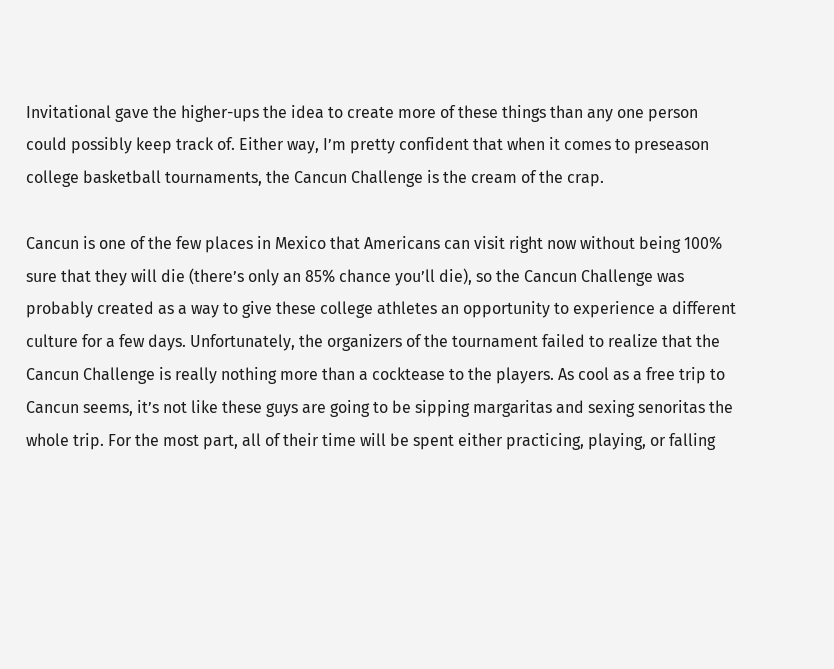Invitational gave the higher-ups the idea to create more of these things than any one person could possibly keep track of. Either way, I’m pretty confident that when it comes to preseason college basketball tournaments, the Cancun Challenge is the cream of the crap.

Cancun is one of the few places in Mexico that Americans can visit right now without being 100% sure that they will die (there’s only an 85% chance you’ll die), so the Cancun Challenge was probably created as a way to give these college athletes an opportunity to experience a different culture for a few days. Unfortunately, the organizers of the tournament failed to realize that the Cancun Challenge is really nothing more than a cocktease to the players. As cool as a free trip to Cancun seems, it’s not like these guys are going to be sipping margaritas and sexing senoritas the whole trip. For the most part, all of their time will be spent either practicing, playing, or falling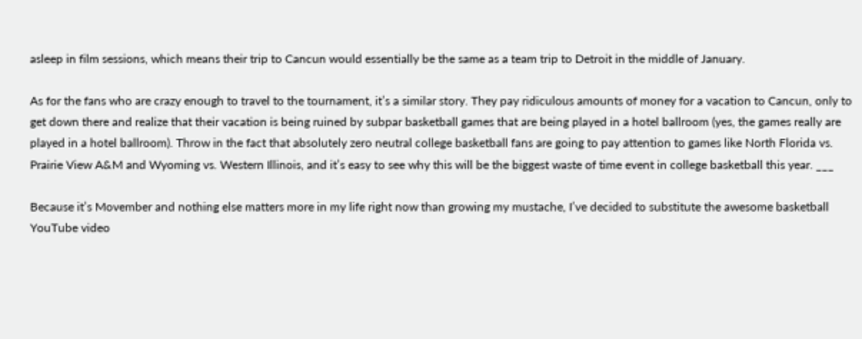asleep in film sessions, which means their trip to Cancun would essentially be the same as a team trip to Detroit in the middle of January.

As for the fans who are crazy enough to travel to the tournament, it’s a similar story. They pay ridiculous amounts of money for a vacation to Cancun, only to get down there and realize that their vacation is being ruined by subpar basketball games that are being played in a hotel ballroom (yes, the games really are played in a hotel ballroom). Throw in the fact that absolutely zero neutral college basketball fans are going to pay attention to games like North Florida vs. Prairie View A&M and Wyoming vs. Western Illinois, and it’s easy to see why this will be the biggest waste of time event in college basketball this year. ___

Because it’s Movember and nothing else matters more in my life right now than growing my mustache, I’ve decided to substitute the awesome basketball YouTube video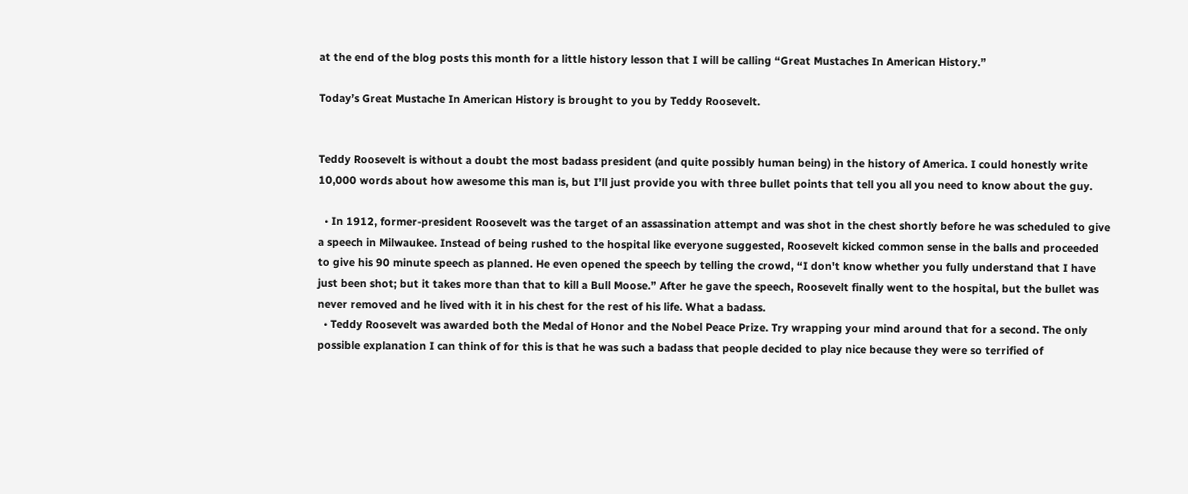at the end of the blog posts this month for a little history lesson that I will be calling “Great Mustaches In American History.”

Today’s Great Mustache In American History is brought to you by Teddy Roosevelt.


Teddy Roosevelt is without a doubt the most badass president (and quite possibly human being) in the history of America. I could honestly write 10,000 words about how awesome this man is, but I’ll just provide you with three bullet points that tell you all you need to know about the guy.

  • In 1912, former-president Roosevelt was the target of an assassination attempt and was shot in the chest shortly before he was scheduled to give a speech in Milwaukee. Instead of being rushed to the hospital like everyone suggested, Roosevelt kicked common sense in the balls and proceeded to give his 90 minute speech as planned. He even opened the speech by telling the crowd, “I don't know whether you fully understand that I have just been shot; but it takes more than that to kill a Bull Moose.” After he gave the speech, Roosevelt finally went to the hospital, but the bullet was never removed and he lived with it in his chest for the rest of his life. What a badass.
  • Teddy Roosevelt was awarded both the Medal of Honor and the Nobel Peace Prize. Try wrapping your mind around that for a second. The only possible explanation I can think of for this is that he was such a badass that people decided to play nice because they were so terrified of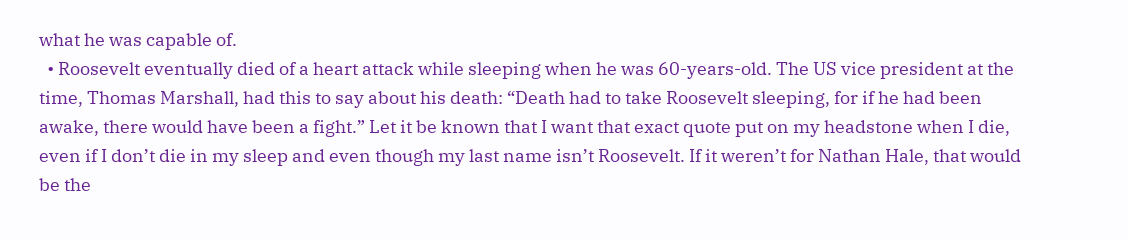what he was capable of.
  • Roosevelt eventually died of a heart attack while sleeping when he was 60-years-old. The US vice president at the time, Thomas Marshall, had this to say about his death: “Death had to take Roosevelt sleeping, for if he had been awake, there would have been a fight.” Let it be known that I want that exact quote put on my headstone when I die, even if I don’t die in my sleep and even though my last name isn’t Roosevelt. If it weren’t for Nathan Hale, that would be the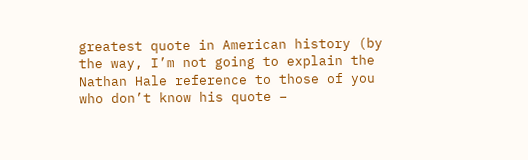greatest quote in American history (by the way, I’m not going to explain the Nathan Hale reference to those of you who don’t know his quote –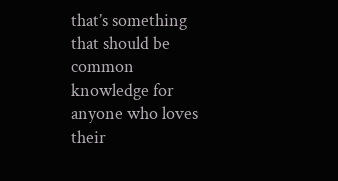that’s something that should be common knowledge for anyone who loves their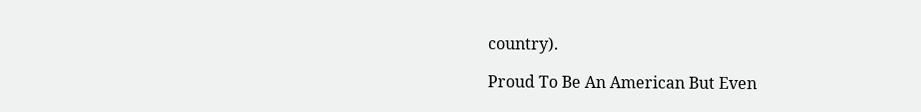country).

Proud To Be An American But Even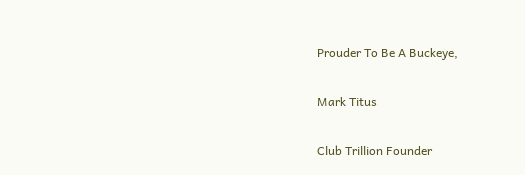Prouder To Be A Buckeye,

Mark Titus

Club Trillion Founder